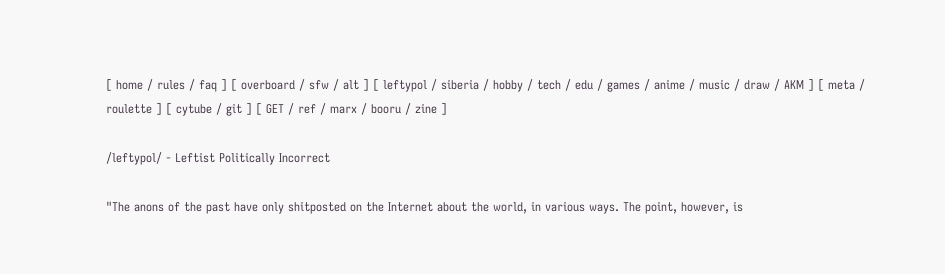[ home / rules / faq ] [ overboard / sfw / alt ] [ leftypol / siberia / hobby / tech / edu / games / anime / music / draw / AKM ] [ meta / roulette ] [ cytube / git ] [ GET / ref / marx / booru / zine ]

/leftypol/ - Leftist Politically Incorrect

"The anons of the past have only shitposted on the Internet about the world, in various ways. The point, however, is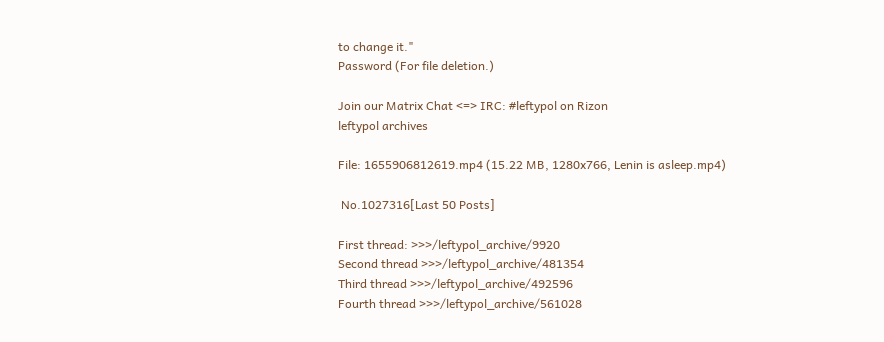to change it."
Password (For file deletion.)

Join our Matrix Chat <=> IRC: #leftypol on Rizon
leftypol archives

File: 1655906812619.mp4 (15.22 MB, 1280x766, Lenin is asleep.mp4)

 No.1027316[Last 50 Posts]

First thread: >>>/leftypol_archive/9920
Second thread >>>/leftypol_archive/481354
Third thread >>>/leftypol_archive/492596
Fourth thread >>>/leftypol_archive/561028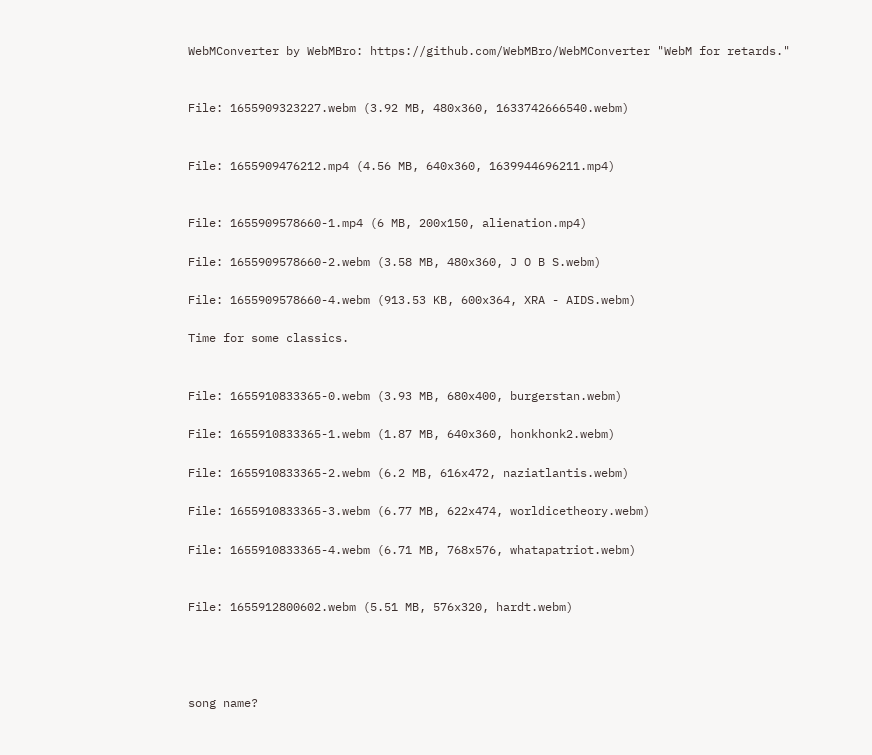WebMConverter by WebMBro: https://github.com/WebMBro/WebMConverter "WebM for retards."


File: 1655909323227.webm (3.92 MB, 480x360, 1633742666540.webm)


File: 1655909476212.mp4 (4.56 MB, 640x360, 1639944696211.mp4)


File: 1655909578660-1.mp4 (6 MB, 200x150, alienation.mp4)

File: 1655909578660-2.webm (3.58 MB, 480x360, J O B S.webm)

File: 1655909578660-4.webm (913.53 KB, 600x364, XRA - AIDS.webm)

Time for some classics.


File: 1655910833365-0.webm (3.93 MB, 680x400, burgerstan.webm)

File: 1655910833365-1.webm (1.87 MB, 640x360, honkhonk2.webm)

File: 1655910833365-2.webm (6.2 MB, 616x472, naziatlantis.webm)

File: 1655910833365-3.webm (6.77 MB, 622x474, worldicetheory.webm)

File: 1655910833365-4.webm (6.71 MB, 768x576, whatapatriot.webm)


File: 1655912800602.webm (5.51 MB, 576x320, hardt.webm)




song name?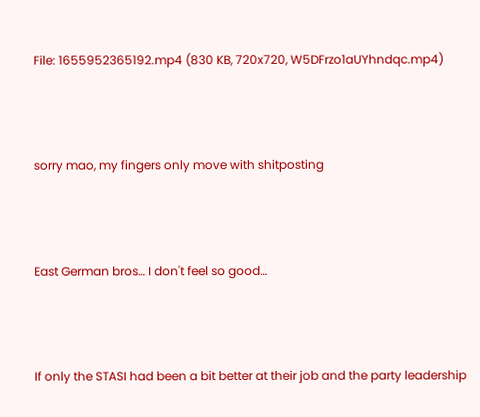File: 1655952365192.mp4 (830 KB, 720x720, W5DFrzo1aUYhndqc.mp4)



sorry mao, my fingers only move with shitposting



East German bros… I don't feel so good…



If only the STASI had been a bit better at their job and the party leadership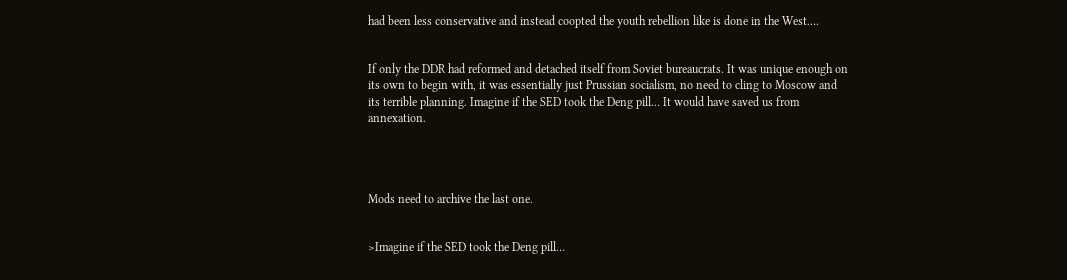had been less conservative and instead coopted the youth rebellion like is done in the West….


If only the DDR had reformed and detached itself from Soviet bureaucrats. It was unique enough on its own to begin with, it was essentially just Prussian socialism, no need to cling to Moscow and its terrible planning. Imagine if the SED took the Deng pill… It would have saved us from annexation.




Mods need to archive the last one.


>Imagine if the SED took the Deng pill…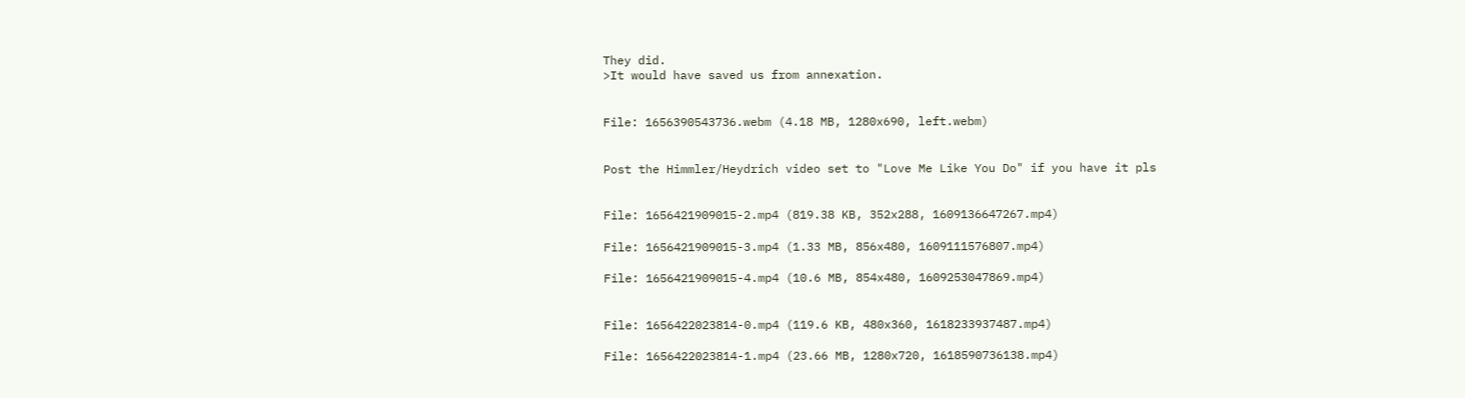They did.
>It would have saved us from annexation.


File: 1656390543736.webm (4.18 MB, 1280x690, left.webm)


Post the Himmler/Heydrich video set to "Love Me Like You Do" if you have it pls


File: 1656421909015-2.mp4 (819.38 KB, 352x288, 1609136647267.mp4)

File: 1656421909015-3.mp4 (1.33 MB, 856x480, 1609111576807.mp4)

File: 1656421909015-4.mp4 (10.6 MB, 854x480, 1609253047869.mp4)


File: 1656422023814-0.mp4 (119.6 KB, 480x360, 1618233937487.mp4)

File: 1656422023814-1.mp4 (23.66 MB, 1280x720, 1618590736138.mp4)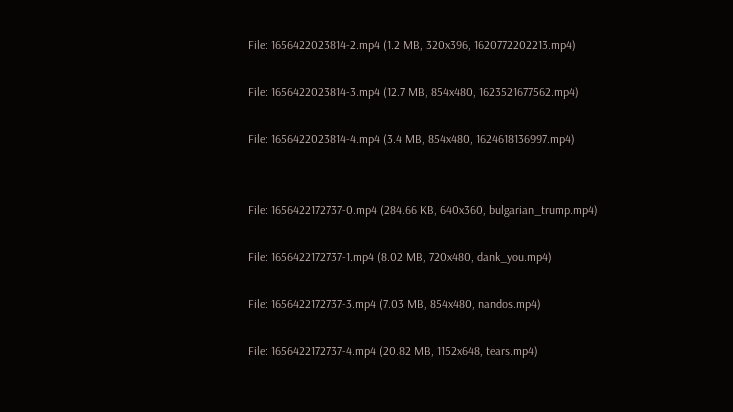File: 1656422023814-2.mp4 (1.2 MB, 320x396, 1620772202213.mp4)

File: 1656422023814-3.mp4 (12.7 MB, 854x480, 1623521677562.mp4)

File: 1656422023814-4.mp4 (3.4 MB, 854x480, 1624618136997.mp4)


File: 1656422172737-0.mp4 (284.66 KB, 640x360, bulgarian_trump.mp4)

File: 1656422172737-1.mp4 (8.02 MB, 720x480, dank_you.mp4)

File: 1656422172737-3.mp4 (7.03 MB, 854x480, nandos.mp4)

File: 1656422172737-4.mp4 (20.82 MB, 1152x648, tears.mp4)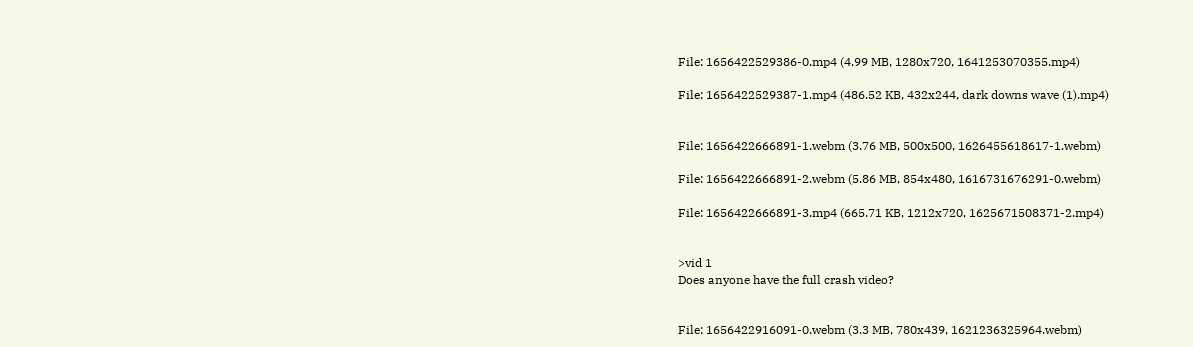File: 1656422529386-0.mp4 (4.99 MB, 1280x720, 1641253070355.mp4)

File: 1656422529387-1.mp4 (486.52 KB, 432x244, dark downs wave (1).mp4)


File: 1656422666891-1.webm (3.76 MB, 500x500, 1626455618617-1.webm)

File: 1656422666891-2.webm (5.86 MB, 854x480, 1616731676291-0.webm)

File: 1656422666891-3.mp4 (665.71 KB, 1212x720, 1625671508371-2.mp4)


>vid 1
Does anyone have the full crash video?


File: 1656422916091-0.webm (3.3 MB, 780x439, 1621236325964.webm)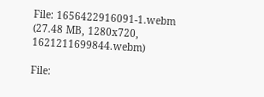File: 1656422916091-1.webm (27.48 MB, 1280x720, 1621211699844.webm)

File: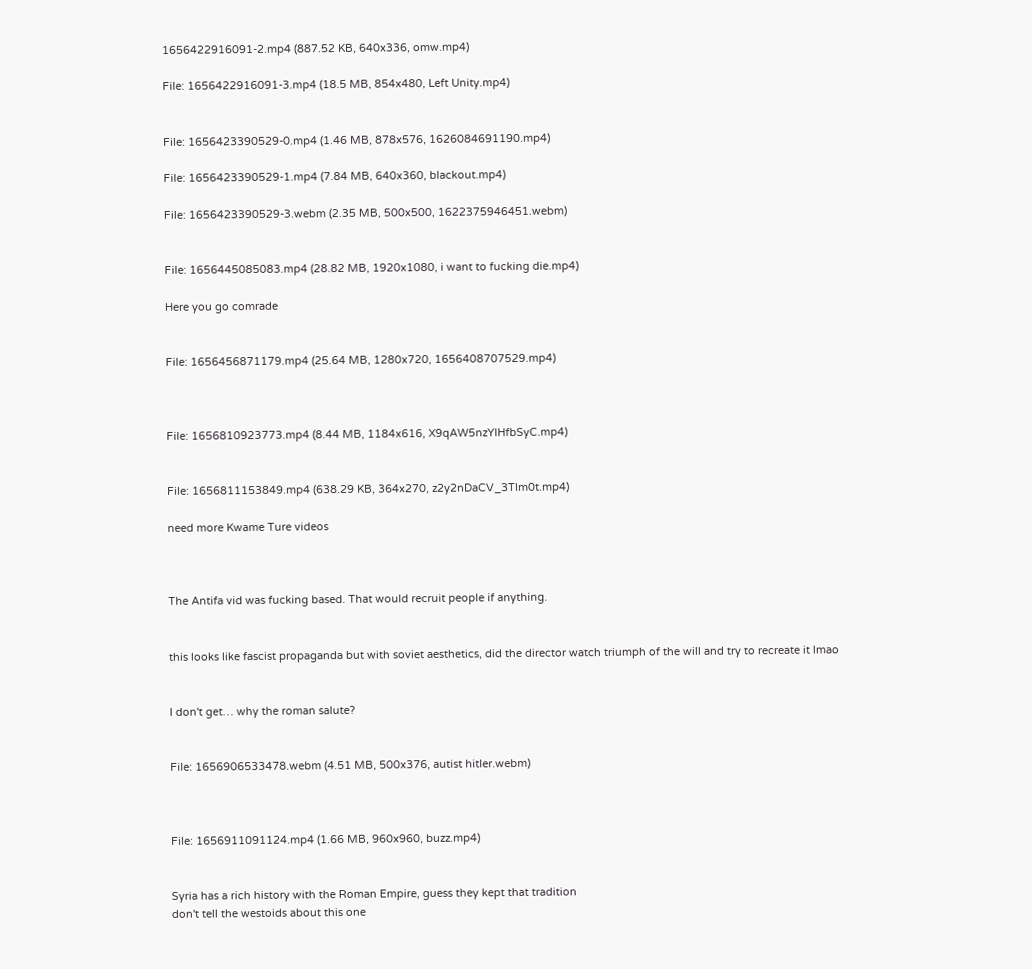1656422916091-2.mp4 (887.52 KB, 640x336, omw.mp4)

File: 1656422916091-3.mp4 (18.5 MB, 854x480, Left Unity.mp4)


File: 1656423390529-0.mp4 (1.46 MB, 878x576, 1626084691190.mp4)

File: 1656423390529-1.mp4 (7.84 MB, 640x360, blackout.mp4)

File: 1656423390529-3.webm (2.35 MB, 500x500, 1622375946451.webm)


File: 1656445085083.mp4 (28.82 MB, 1920x1080, i want to fucking die.mp4)

Here you go comrade


File: 1656456871179.mp4 (25.64 MB, 1280x720, 1656408707529.mp4)



File: 1656810923773.mp4 (8.44 MB, 1184x616, X9qAW5nzYlHfbSyC.mp4)


File: 1656811153849.mp4 (638.29 KB, 364x270, z2y2nDaCV_3Tlm0t.mp4)

need more Kwame Ture videos



The Antifa vid was fucking based. That would recruit people if anything.


this looks like fascist propaganda but with soviet aesthetics, did the director watch triumph of the will and try to recreate it lmao


I don't get… why the roman salute?


File: 1656906533478.webm (4.51 MB, 500x376, autist hitler.webm)



File: 1656911091124.mp4 (1.66 MB, 960x960, buzz.mp4)


Syria has a rich history with the Roman Empire, guess they kept that tradition
don't tell the westoids about this one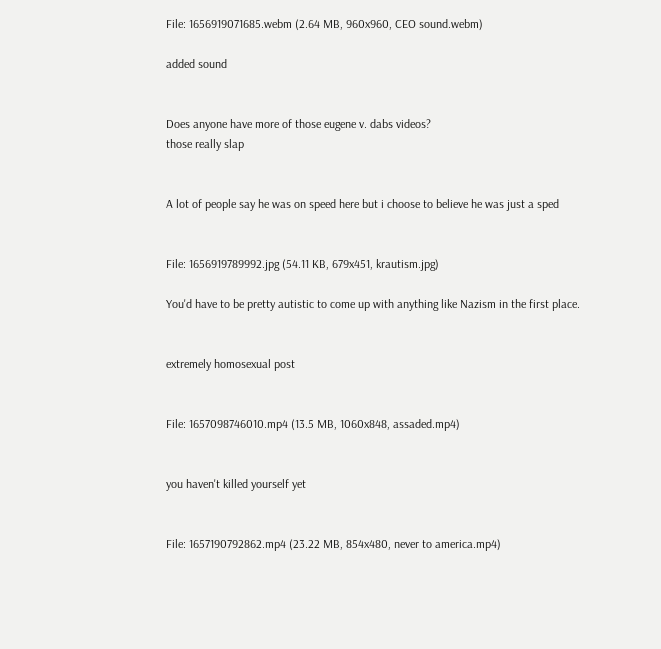File: 1656919071685.webm (2.64 MB, 960x960, CEO sound.webm)

added sound


Does anyone have more of those eugene v. dabs videos?
those really slap


A lot of people say he was on speed here but i choose to believe he was just a sped


File: 1656919789992.jpg (54.11 KB, 679x451, krautism.jpg)

You'd have to be pretty autistic to come up with anything like Nazism in the first place.


extremely homosexual post


File: 1657098746010.mp4 (13.5 MB, 1060x848, assaded.mp4)


you haven't killed yourself yet


File: 1657190792862.mp4 (23.22 MB, 854x480, never to america.mp4)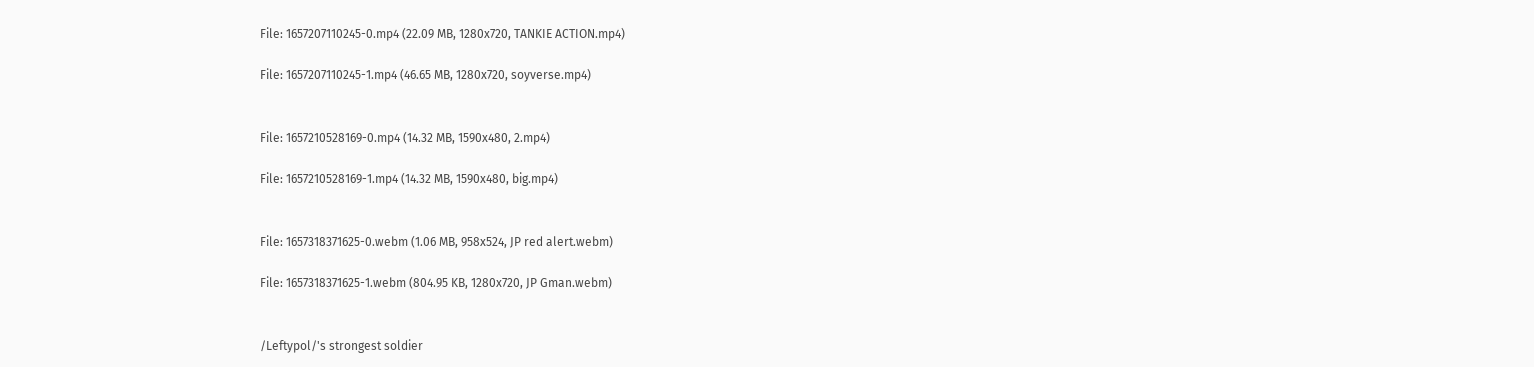File: 1657207110245-0.mp4 (22.09 MB, 1280x720, TANKIE ACTION.mp4)

File: 1657207110245-1.mp4 (46.65 MB, 1280x720, soyverse.mp4)


File: 1657210528169-0.mp4 (14.32 MB, 1590x480, 2.mp4)

File: 1657210528169-1.mp4 (14.32 MB, 1590x480, big.mp4)


File: 1657318371625-0.webm (1.06 MB, 958x524, JP red alert.webm)

File: 1657318371625-1.webm (804.95 KB, 1280x720, JP Gman.webm)


/Leftypol/'s strongest soldier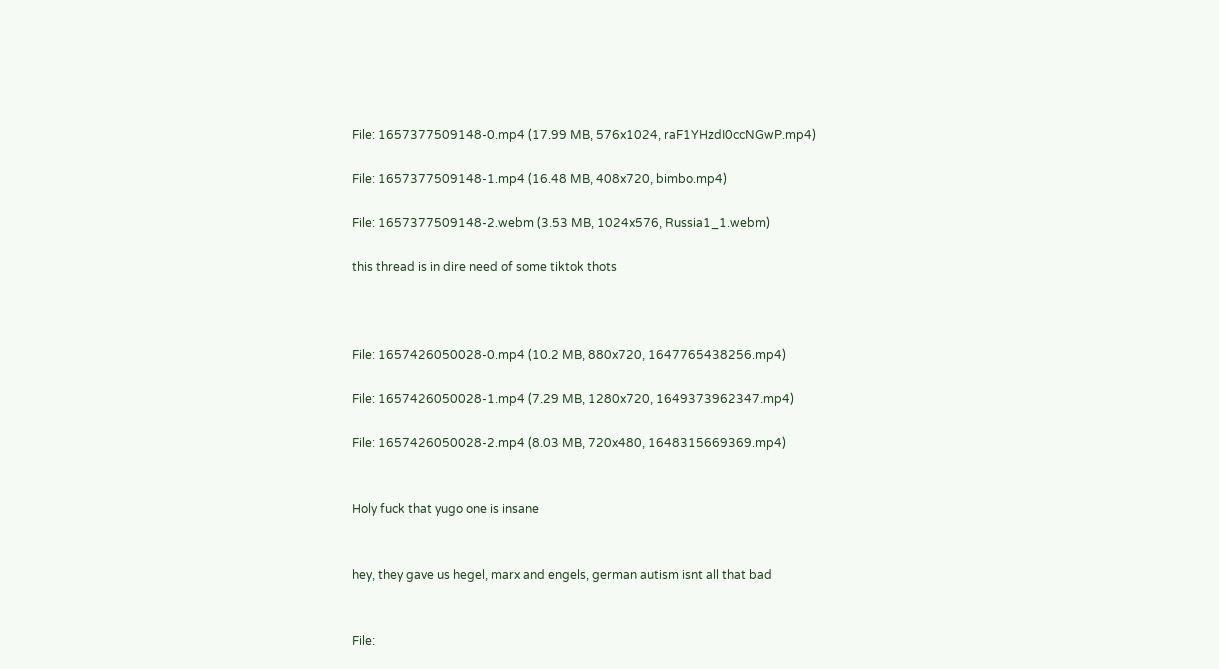File: 1657377509148-0.mp4 (17.99 MB, 576x1024, raF1YHzdI0ccNGwP.mp4)

File: 1657377509148-1.mp4 (16.48 MB, 408x720, bimbo.mp4)

File: 1657377509148-2.webm (3.53 MB, 1024x576, Russia1_1.webm)

this thread is in dire need of some tiktok thots



File: 1657426050028-0.mp4 (10.2 MB, 880x720, 1647765438256.mp4)

File: 1657426050028-1.mp4 (7.29 MB, 1280x720, 1649373962347.mp4)

File: 1657426050028-2.mp4 (8.03 MB, 720x480, 1648315669369.mp4)


Holy fuck that yugo one is insane


hey, they gave us hegel, marx and engels, german autism isnt all that bad


File: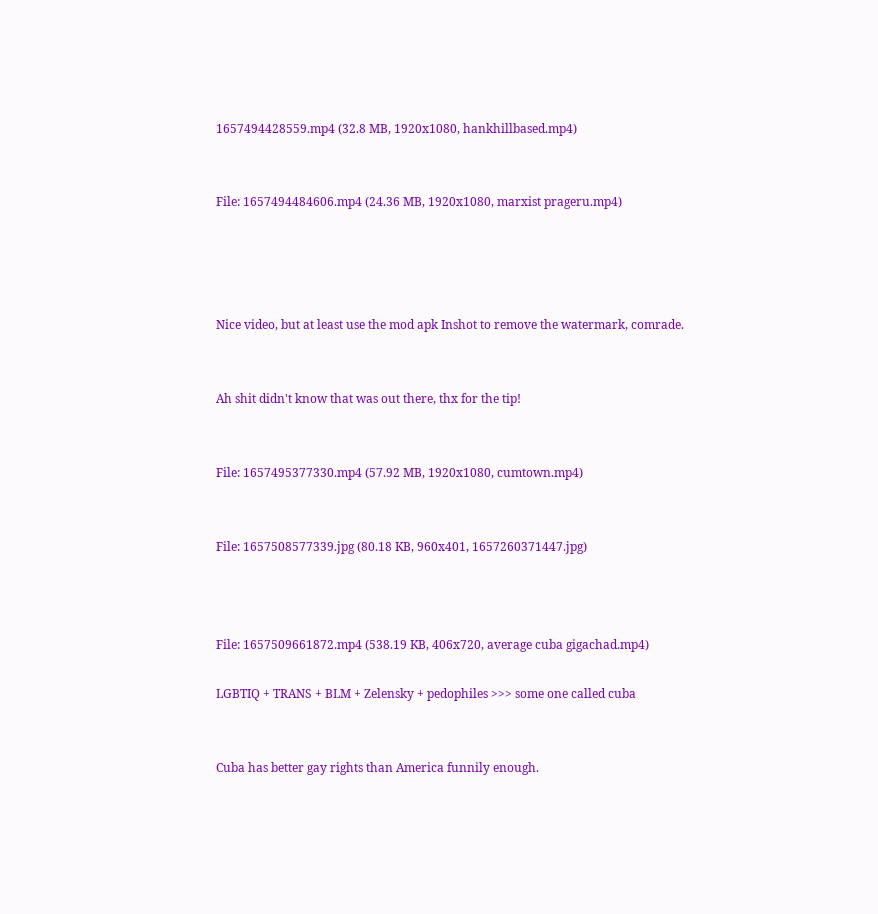1657494428559.mp4 (32.8 MB, 1920x1080, hankhillbased.mp4)


File: 1657494484606.mp4 (24.36 MB, 1920x1080, marxist prageru.mp4)




Nice video, but at least use the mod apk Inshot to remove the watermark, comrade.


Ah shit didn't know that was out there, thx for the tip!


File: 1657495377330.mp4 (57.92 MB, 1920x1080, cumtown.mp4)


File: 1657508577339.jpg (80.18 KB, 960x401, 1657260371447.jpg)



File: 1657509661872.mp4 (538.19 KB, 406x720, average cuba gigachad.mp4)

LGBTIQ + TRANS + BLM + Zelensky + pedophiles >>> some one called cuba


Cuba has better gay rights than America funnily enough.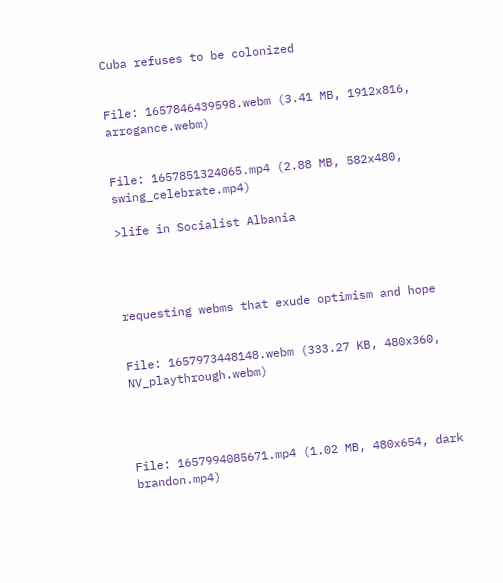Cuba refuses to be colonized


File: 1657846439598.webm (3.41 MB, 1912x816, arrogance.webm)


File: 1657851324065.mp4 (2.88 MB, 582x480, swing_celebrate.mp4)

>life in Socialist Albania




requesting webms that exude optimism and hope


File: 1657973448148.webm (333.27 KB, 480x360, NV_playthrough.webm)




File: 1657994085671.mp4 (1.02 MB, 480x654, dark brandon.mp4)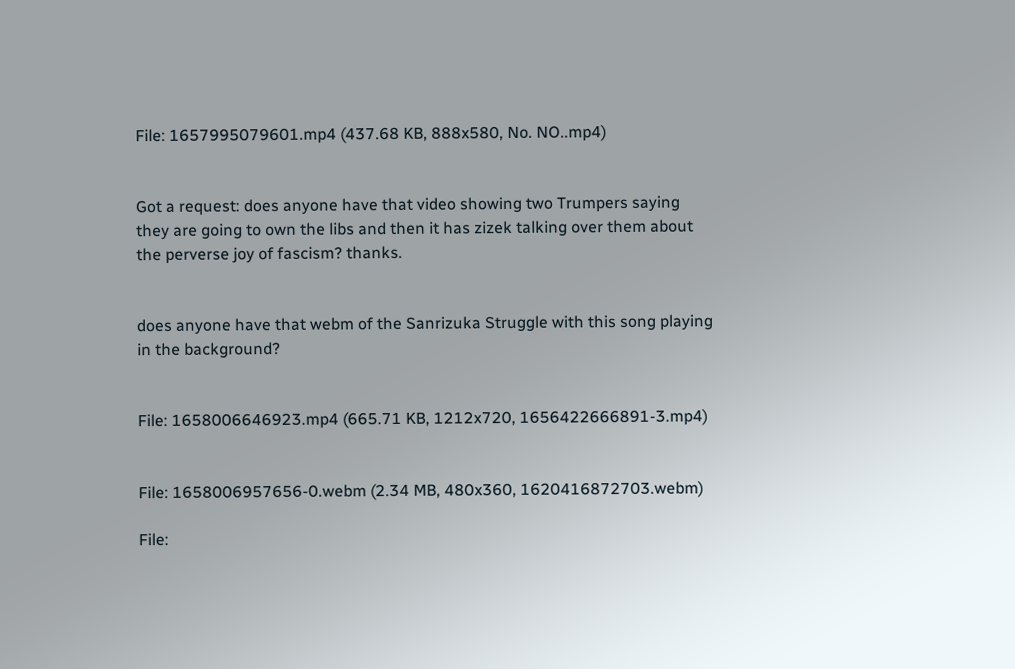File: 1657995079601.mp4 (437.68 KB, 888x580, No. NO..mp4)


Got a request: does anyone have that video showing two Trumpers saying they are going to own the libs and then it has zizek talking over them about the perverse joy of fascism? thanks.


does anyone have that webm of the Sanrizuka Struggle with this song playing in the background?


File: 1658006646923.mp4 (665.71 KB, 1212x720, 1656422666891-3.mp4)


File: 1658006957656-0.webm (2.34 MB, 480x360, 1620416872703.webm)

File: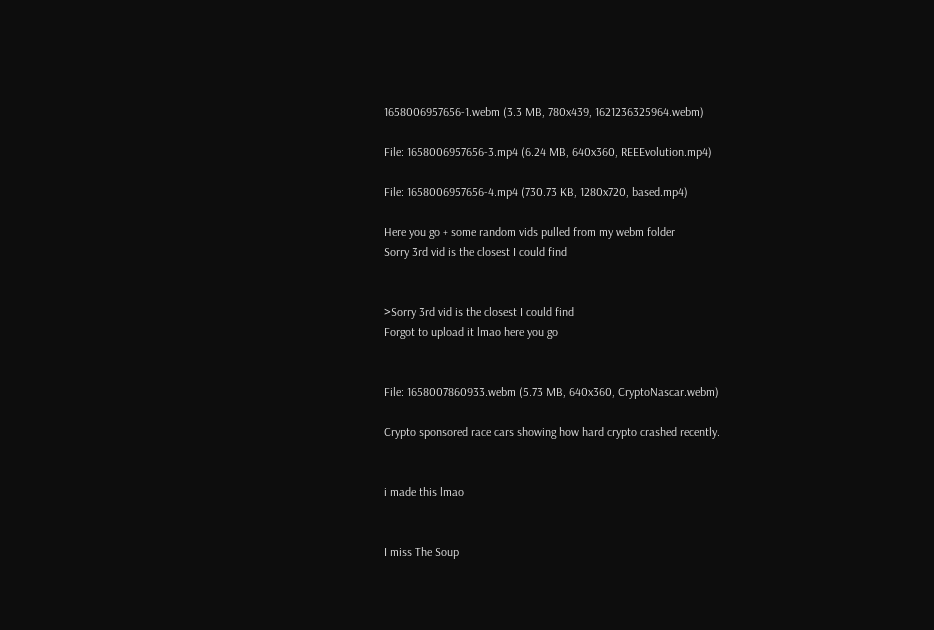1658006957656-1.webm (3.3 MB, 780x439, 1621236325964.webm)

File: 1658006957656-3.mp4 (6.24 MB, 640x360, REEEvolution.mp4)

File: 1658006957656-4.mp4 (730.73 KB, 1280x720, based.mp4)

Here you go + some random vids pulled from my webm folder
Sorry 3rd vid is the closest I could find


>Sorry 3rd vid is the closest I could find
Forgot to upload it lmao here you go


File: 1658007860933.webm (5.73 MB, 640x360, CryptoNascar.webm)

Crypto sponsored race cars showing how hard crypto crashed recently.


i made this lmao


I miss The Soup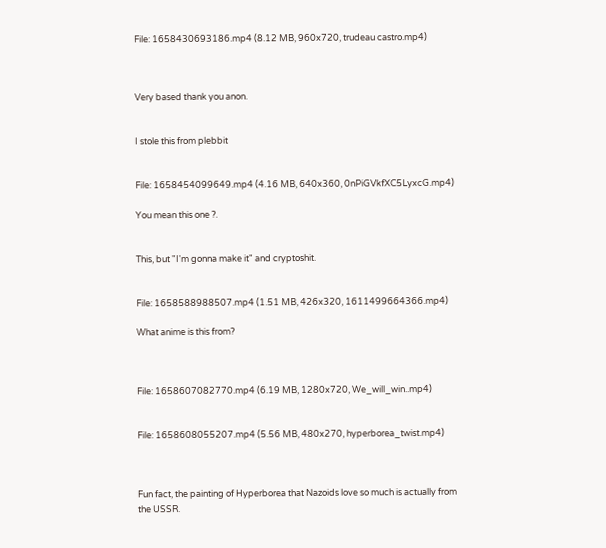File: 1658430693186.mp4 (8.12 MB, 960x720, trudeau castro.mp4)



Very based thank you anon.


I stole this from plebbit


File: 1658454099649.mp4 (4.16 MB, 640x360, 0nPiGVkfXC5LyxcG.mp4)

You mean this one ?.


This, but "I'm gonna make it" and cryptoshit.


File: 1658588988507.mp4 (1.51 MB, 426x320, 1611499664366.mp4)

What anime is this from?



File: 1658607082770.mp4 (6.19 MB, 1280x720, We_will_win..mp4)


File: 1658608055207.mp4 (5.56 MB, 480x270, hyperborea_twist.mp4)



Fun fact, the painting of Hyperborea that Nazoids love so much is actually from the USSR.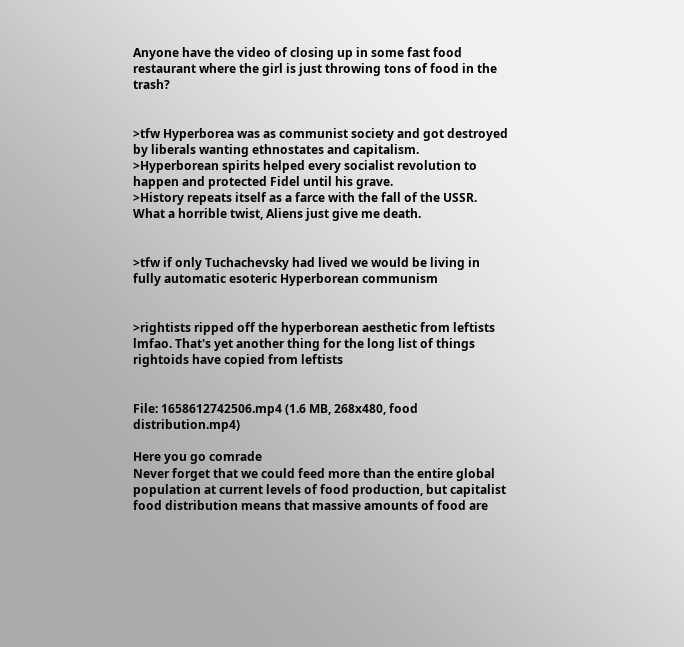Anyone have the video of closing up in some fast food restaurant where the girl is just throwing tons of food in the trash?


>tfw Hyperborea was as communist society and got destroyed by liberals wanting ethnostates and capitalism.
>Hyperborean spirits helped every socialist revolution to happen and protected Fidel until his grave.
>History repeats itself as a farce with the fall of the USSR.
What a horrible twist, Aliens just give me death.


>tfw if only Tuchachevsky had lived we would be living in fully automatic esoteric Hyperborean communism


>rightists ripped off the hyperborean aesthetic from leftists
lmfao. That's yet another thing for the long list of things rightoids have copied from leftists


File: 1658612742506.mp4 (1.6 MB, 268x480, food distribution.mp4)

Here you go comrade
Never forget that we could feed more than the entire global population at current levels of food production, but capitalist food distribution means that massive amounts of food are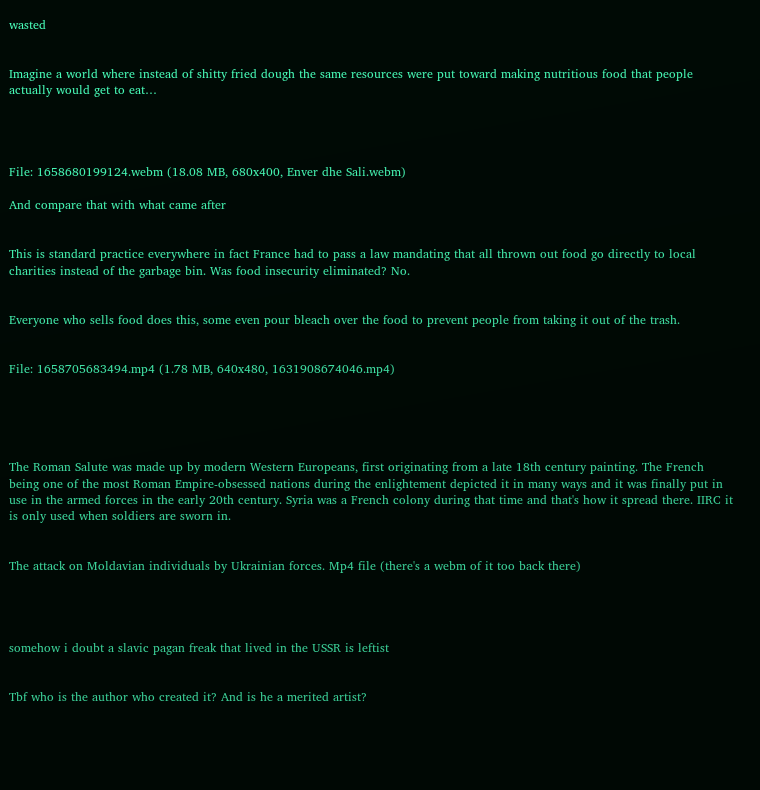wasted


Imagine a world where instead of shitty fried dough the same resources were put toward making nutritious food that people actually would get to eat…




File: 1658680199124.webm (18.08 MB, 680x400, Enver dhe Sali.webm)

And compare that with what came after


This is standard practice everywhere in fact France had to pass a law mandating that all thrown out food go directly to local charities instead of the garbage bin. Was food insecurity eliminated? No.


Everyone who sells food does this, some even pour bleach over the food to prevent people from taking it out of the trash.


File: 1658705683494.mp4 (1.78 MB, 640x480, 1631908674046.mp4)





The Roman Salute was made up by modern Western Europeans, first originating from a late 18th century painting. The French being one of the most Roman Empire-obsessed nations during the enlightement depicted it in many ways and it was finally put in use in the armed forces in the early 20th century. Syria was a French colony during that time and that's how it spread there. IIRC it is only used when soldiers are sworn in.


The attack on Moldavian individuals by Ukrainian forces. Mp4 file (there's a webm of it too back there)




somehow i doubt a slavic pagan freak that lived in the USSR is leftist


Tbf who is the author who created it? And is he a merited artist?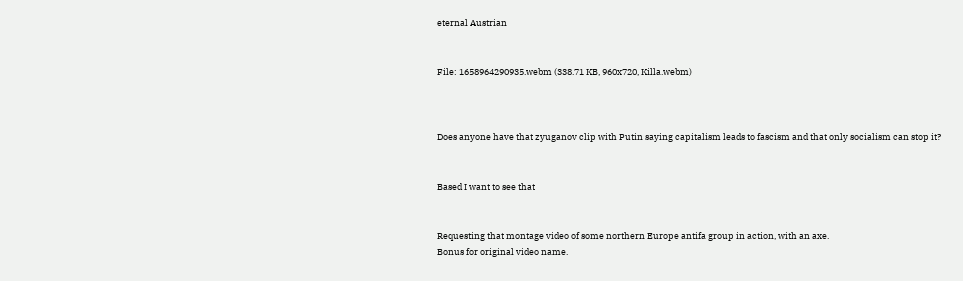eternal Austrian


File: 1658964290935.webm (338.71 KB, 960x720, Killa.webm)



Does anyone have that zyuganov clip with Putin saying capitalism leads to fascism and that only socialism can stop it?


Based I want to see that


Requesting that montage video of some northern Europe antifa group in action, with an axe.
Bonus for original video name.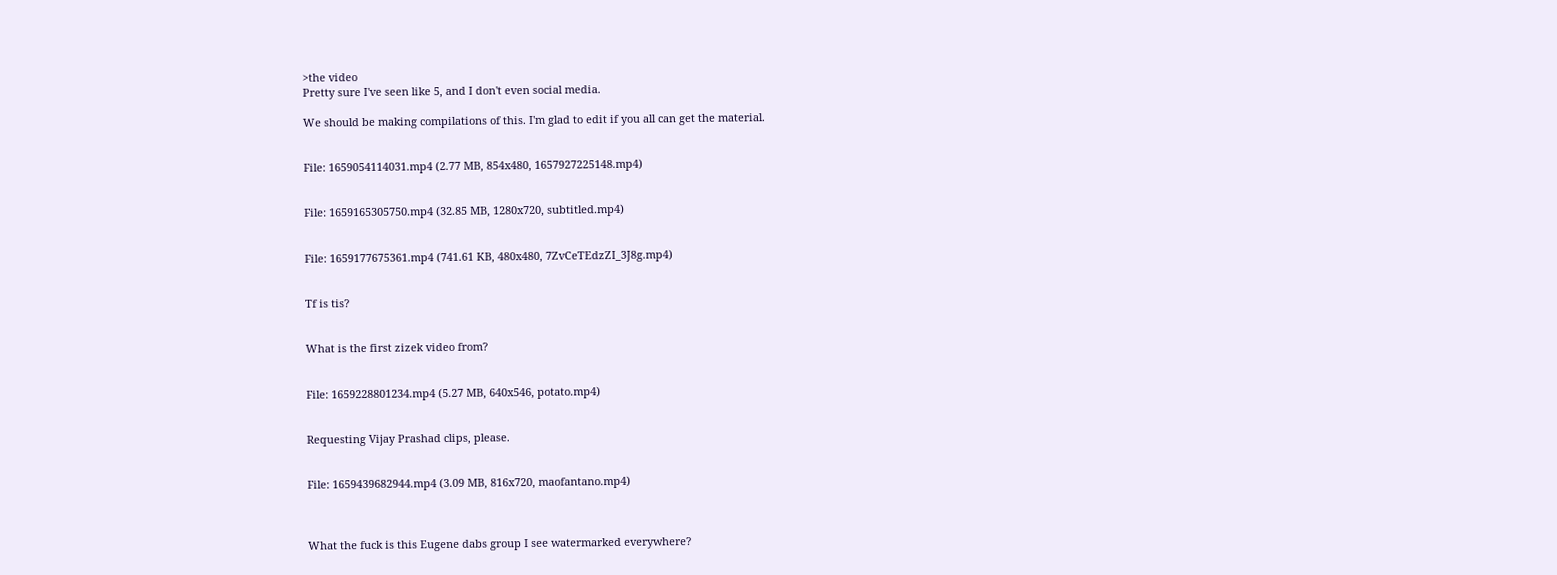>the video
Pretty sure I've seen like 5, and I don't even social media.

We should be making compilations of this. I'm glad to edit if you all can get the material.


File: 1659054114031.mp4 (2.77 MB, 854x480, 1657927225148.mp4)


File: 1659165305750.mp4 (32.85 MB, 1280x720, subtitled.mp4)


File: 1659177675361.mp4 (741.61 KB, 480x480, 7ZvCeTEdzZI_3J8g.mp4)


Tf is tis?


What is the first zizek video from?


File: 1659228801234.mp4 (5.27 MB, 640x546, potato.mp4)


Requesting Vijay Prashad clips, please.


File: 1659439682944.mp4 (3.09 MB, 816x720, maofantano.mp4)



What the fuck is this Eugene dabs group I see watermarked everywhere?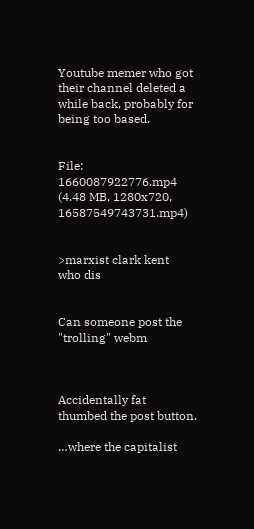Youtube memer who got their channel deleted a while back, probably for being too based.


File: 1660087922776.mp4 (4.48 MB, 1280x720, 16587549743731.mp4)


>marxist clark kent
who dis


Can someone post the "trolling" webm



Accidentally fat thumbed the post button.

…where the capitalist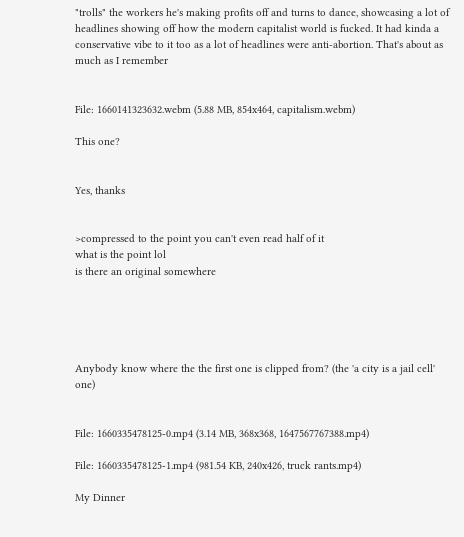"trolls" the workers he's making profits off and turns to dance, showcasing a lot of headlines showing off how the modern capitalist world is fucked. It had kinda a conservative vibe to it too as a lot of headlines were anti-abortion. That's about as much as I remember


File: 1660141323632.webm (5.88 MB, 854x464, capitalism.webm)

This one?


Yes, thanks


>compressed to the point you can't even read half of it
what is the point lol
is there an original somewhere





Anybody know where the the first one is clipped from? (the 'a city is a jail cell' one)


File: 1660335478125-0.mp4 (3.14 MB, 368x368, 1647567767388.mp4)

File: 1660335478125-1.mp4 (981.54 KB, 240x426, truck rants.mp4)

My Dinner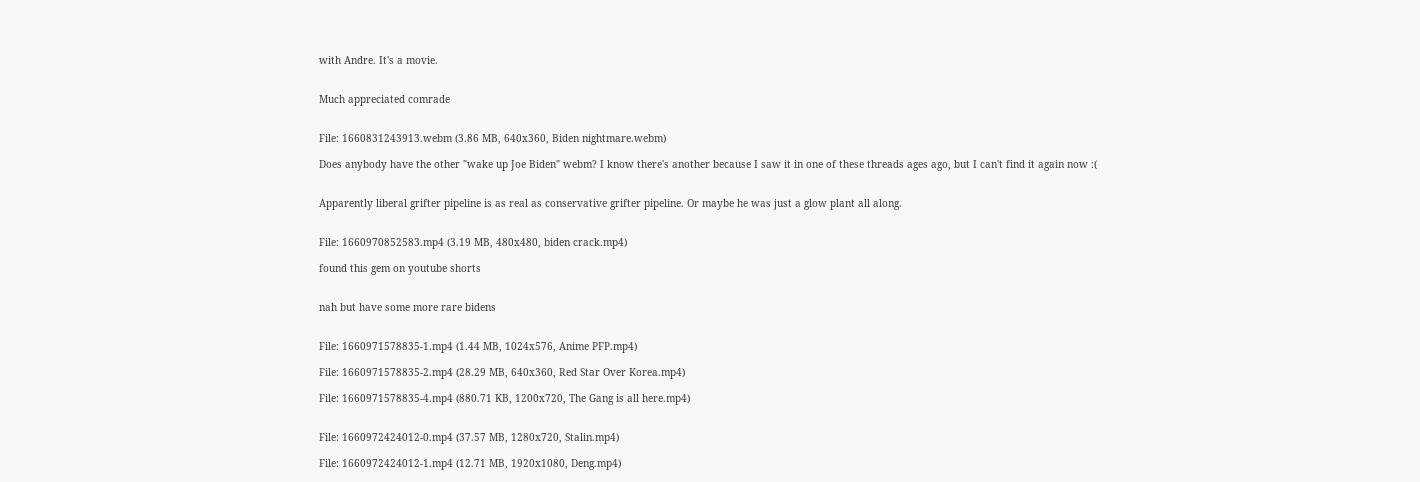with Andre. It's a movie.


Much appreciated comrade


File: 1660831243913.webm (3.86 MB, 640x360, Biden nightmare.webm)

Does anybody have the other "wake up Joe Biden" webm? I know there's another because I saw it in one of these threads ages ago, but I can't find it again now :(


Apparently liberal grifter pipeline is as real as conservative grifter pipeline. Or maybe he was just a glow plant all along.


File: 1660970852583.mp4 (3.19 MB, 480x480, biden crack.mp4)

found this gem on youtube shorts


nah but have some more rare bidens


File: 1660971578835-1.mp4 (1.44 MB, 1024x576, Anime PFP.mp4)

File: 1660971578835-2.mp4 (28.29 MB, 640x360, Red Star Over Korea.mp4)

File: 1660971578835-4.mp4 (880.71 KB, 1200x720, The Gang is all here.mp4)


File: 1660972424012-0.mp4 (37.57 MB, 1280x720, Stalin.mp4)

File: 1660972424012-1.mp4 (12.71 MB, 1920x1080, Deng.mp4)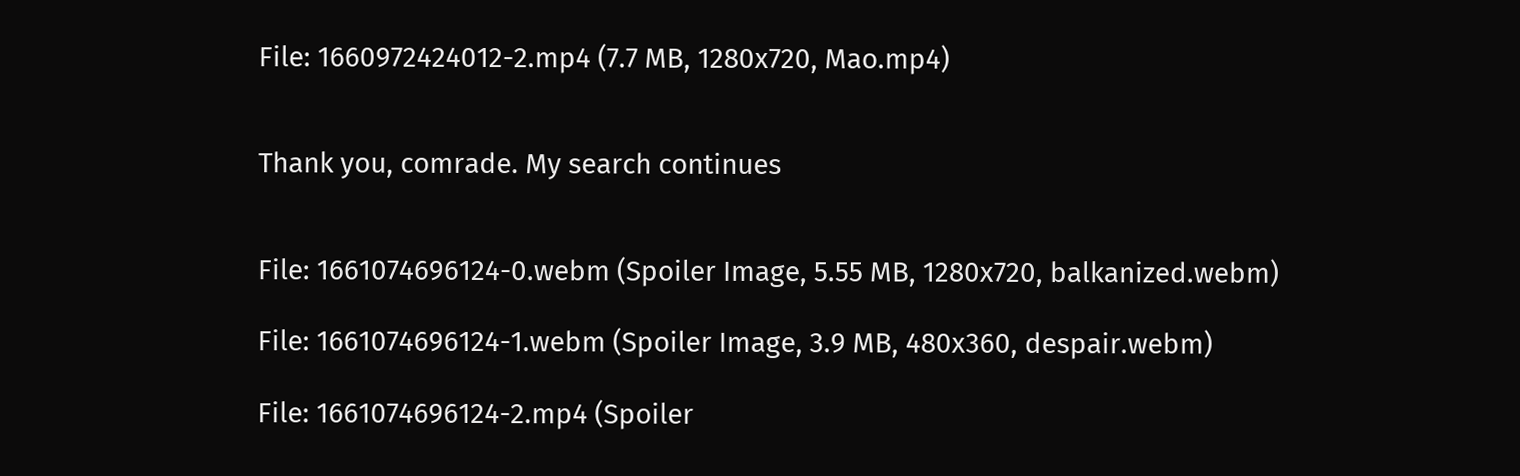File: 1660972424012-2.mp4 (7.7 MB, 1280x720, Mao.mp4)


Thank you, comrade. My search continues


File: 1661074696124-0.webm (Spoiler Image, 5.55 MB, 1280x720, balkanized.webm)

File: 1661074696124-1.webm (Spoiler Image, 3.9 MB, 480x360, despair.webm)

File: 1661074696124-2.mp4 (Spoiler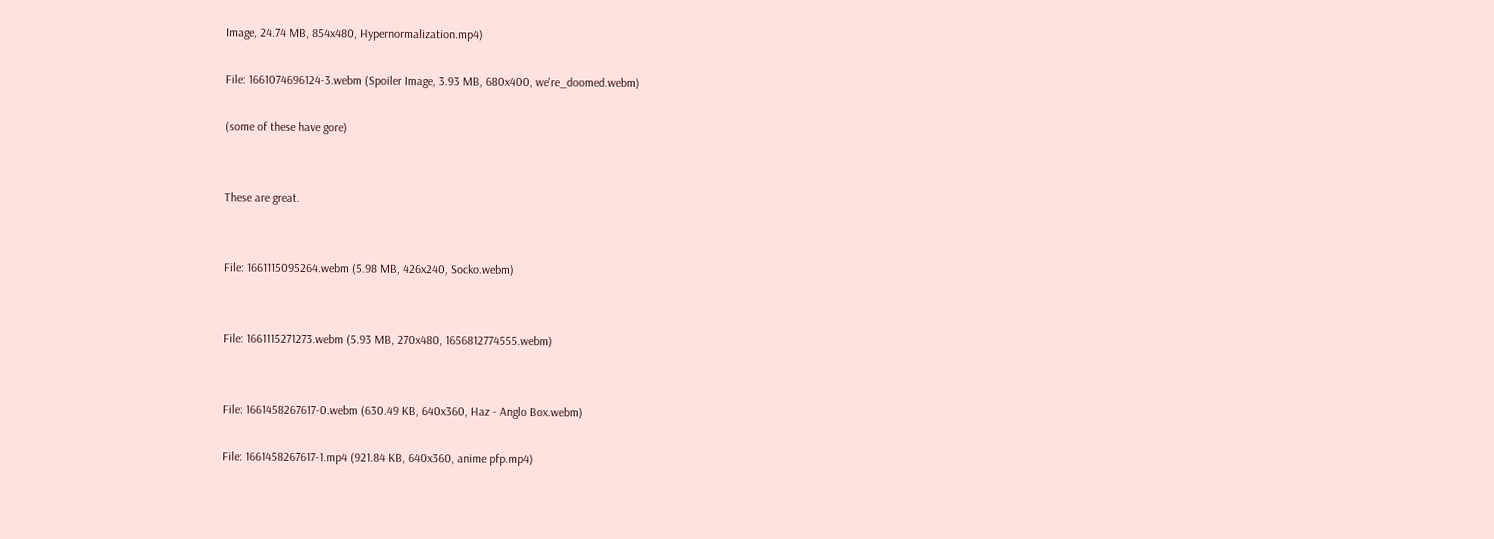Image, 24.74 MB, 854x480, Hypernormalization.mp4)

File: 1661074696124-3.webm (Spoiler Image, 3.93 MB, 680x400, we're_doomed.webm)

(some of these have gore)


These are great.


File: 1661115095264.webm (5.98 MB, 426x240, Socko.webm)


File: 1661115271273.webm (5.93 MB, 270x480, 1656812774555.webm)


File: 1661458267617-0.webm (630.49 KB, 640x360, Haz - Anglo Box.webm)

File: 1661458267617-1.mp4 (921.84 KB, 640x360, anime pfp.mp4)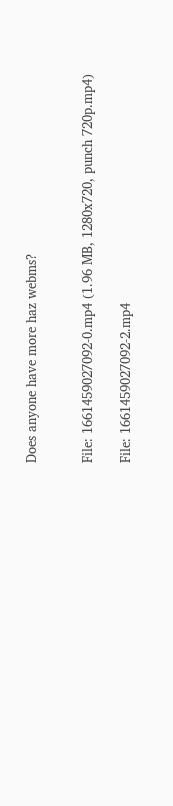Does anyone have more haz webms?


File: 1661459027092-0.mp4 (1.96 MB, 1280x720, punch 720p.mp4)

File: 1661459027092-2.mp4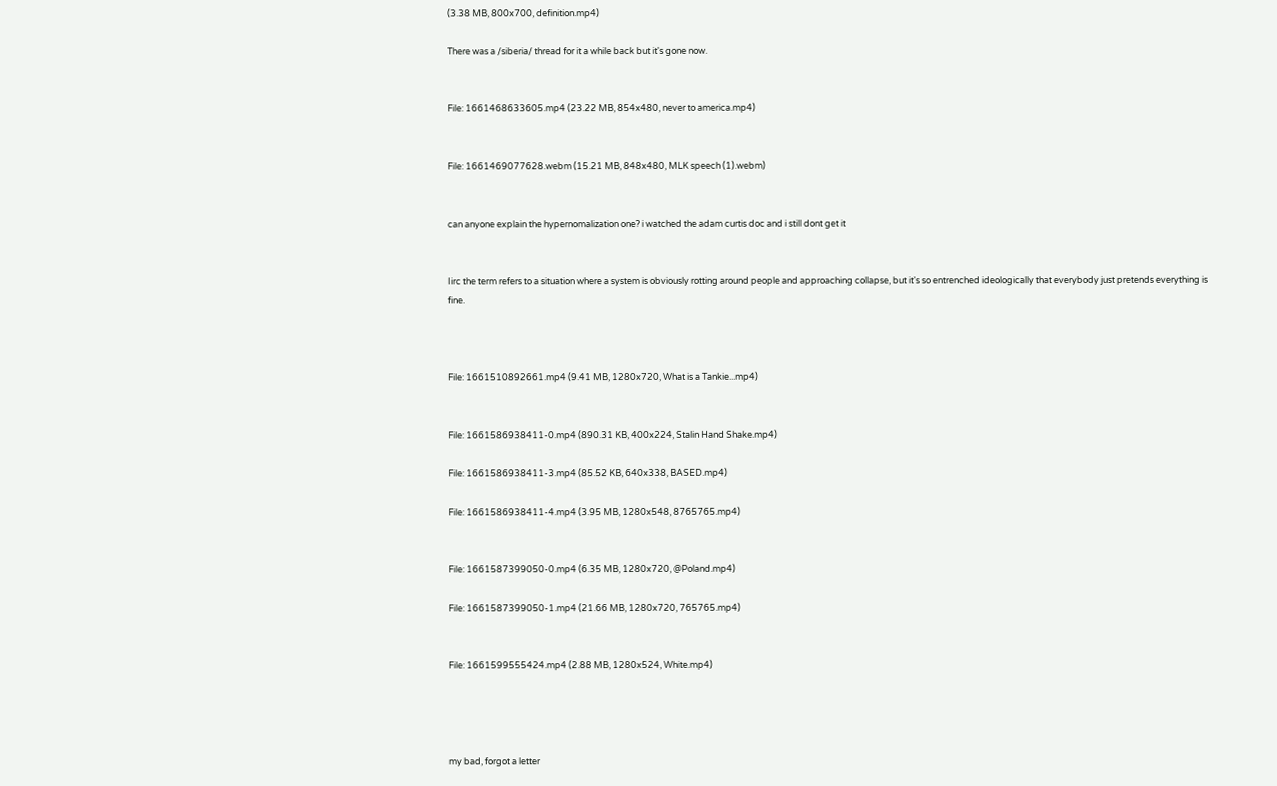(3.38 MB, 800x700, definition.mp4)

There was a /siberia/ thread for it a while back but it's gone now.


File: 1661468633605.mp4 (23.22 MB, 854x480, never to america.mp4)


File: 1661469077628.webm (15.21 MB, 848x480, MLK speech (1).webm)


can anyone explain the hypernomalization one? i watched the adam curtis doc and i still dont get it


Iirc the term refers to a situation where a system is obviously rotting around people and approaching collapse, but it's so entrenched ideologically that everybody just pretends everything is fine.



File: 1661510892661.mp4 (9.41 MB, 1280x720, What is a Tankie...mp4)


File: 1661586938411-0.mp4 (890.31 KB, 400x224, Stalin Hand Shake.mp4)

File: 1661586938411-3.mp4 (85.52 KB, 640x338, BASED.mp4)

File: 1661586938411-4.mp4 (3.95 MB, 1280x548, 8765765.mp4)


File: 1661587399050-0.mp4 (6.35 MB, 1280x720, @Poland.mp4)

File: 1661587399050-1.mp4 (21.66 MB, 1280x720, 765765.mp4)


File: 1661599555424.mp4 (2.88 MB, 1280x524, White.mp4)




my bad, forgot a letter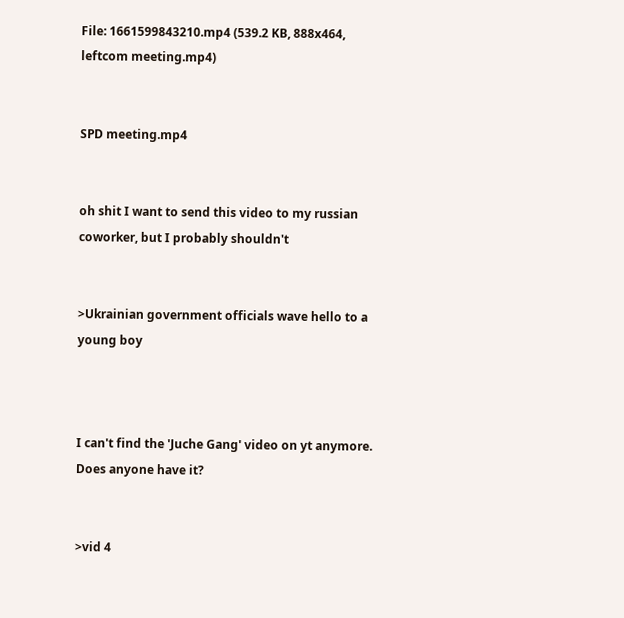File: 1661599843210.mp4 (539.2 KB, 888x464, leftcom meeting.mp4)


SPD meeting.mp4


oh shit I want to send this video to my russian coworker, but I probably shouldn't


>Ukrainian government officials wave hello to a young boy



I can't find the 'Juche Gang' video on yt anymore.
Does anyone have it?


>vid 4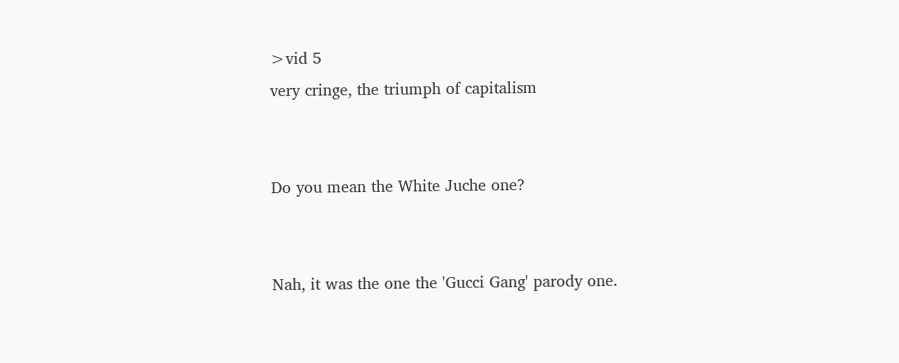>vid 5
very cringe, the triumph of capitalism


Do you mean the White Juche one?


Nah, it was the one the 'Gucci Gang' parody one.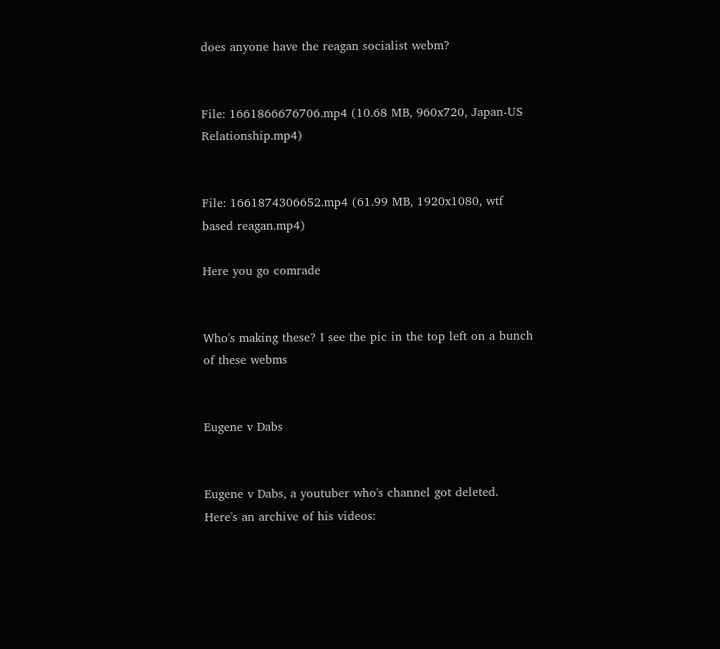does anyone have the reagan socialist webm?


File: 1661866676706.mp4 (10.68 MB, 960x720, Japan-US Relationship.mp4)


File: 1661874306652.mp4 (61.99 MB, 1920x1080, wtf based reagan.mp4)

Here you go comrade


Who's making these? I see the pic in the top left on a bunch of these webms


Eugene v Dabs


Eugene v Dabs, a youtuber who's channel got deleted. Here's an archive of his videos: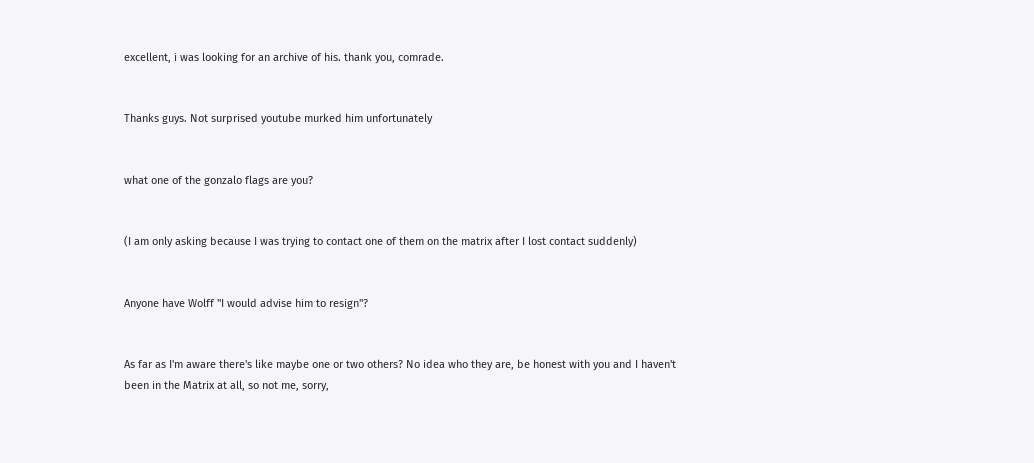excellent, i was looking for an archive of his. thank you, comrade.


Thanks guys. Not surprised youtube murked him unfortunately


what one of the gonzalo flags are you?


(I am only asking because I was trying to contact one of them on the matrix after I lost contact suddenly)


Anyone have Wolff "I would advise him to resign"?


As far as I'm aware there's like maybe one or two others? No idea who they are, be honest with you and I haven't been in the Matrix at all, so not me, sorry,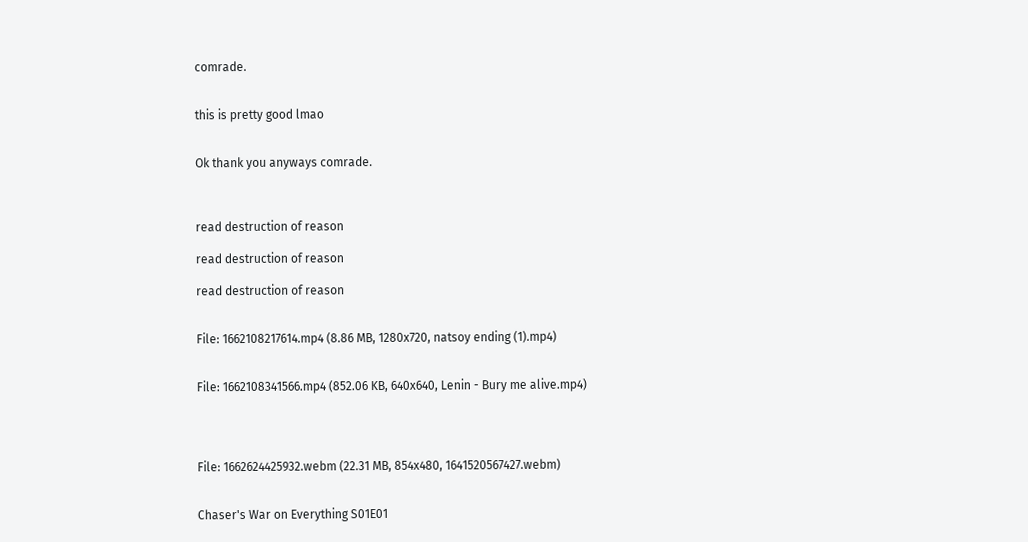comrade.


this is pretty good lmao


Ok thank you anyways comrade.



read destruction of reason

read destruction of reason

read destruction of reason


File: 1662108217614.mp4 (8.86 MB, 1280x720, natsoy ending (1).mp4)


File: 1662108341566.mp4 (852.06 KB, 640x640, Lenin - Bury me alive.mp4)




File: 1662624425932.webm (22.31 MB, 854x480, 1641520567427.webm)


Chaser's War on Everything S01E01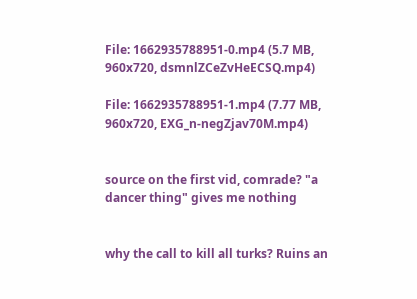File: 1662935788951-0.mp4 (5.7 MB, 960x720, dsmnlZCeZvHeECSQ.mp4)

File: 1662935788951-1.mp4 (7.77 MB, 960x720, EXG_n-negZjav70M.mp4)


source on the first vid, comrade? "a dancer thing" gives me nothing


why the call to kill all turks? Ruins an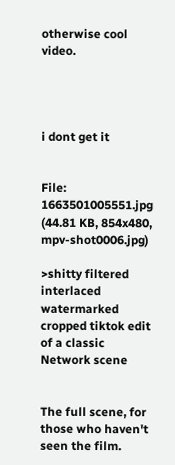otherwise cool video.




i dont get it


File: 1663501005551.jpg (44.81 KB, 854x480, mpv-shot0006.jpg)

>shitty filtered interlaced watermarked cropped tiktok edit of a classic Network scene


The full scene, for those who haven't seen the film.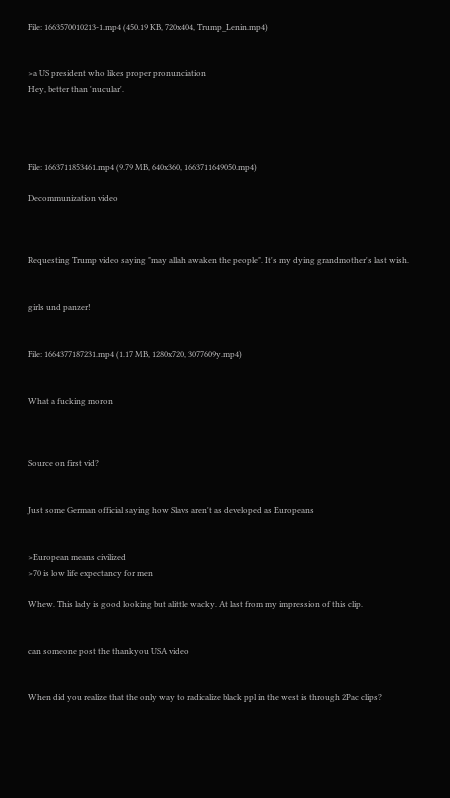File: 1663570010213-1.mp4 (450.19 KB, 720x404, Trump_Lenin.mp4)


>a US president who likes proper pronunciation
Hey, better than 'nucular'.




File: 1663711853461.mp4 (9.79 MB, 640x360, 1663711649050.mp4)

Decommunization video



Requesting Trump video saying "may allah awaken the people". It's my dying grandmother's last wish.


girls und panzer!


File: 1664377187231.mp4 (1.17 MB, 1280x720, 3077609y.mp4)


What a fucking moron



Source on first vid?


Just some German official saying how Slavs aren't as developed as Europeans


>European means civilized
>70 is low life expectancy for men

Whew. This lady is good looking but alittle wacky. At last from my impression of this clip.


can someone post the thankyou USA video


When did you realize that the only way to radicalize black ppl in the west is through 2Pac clips?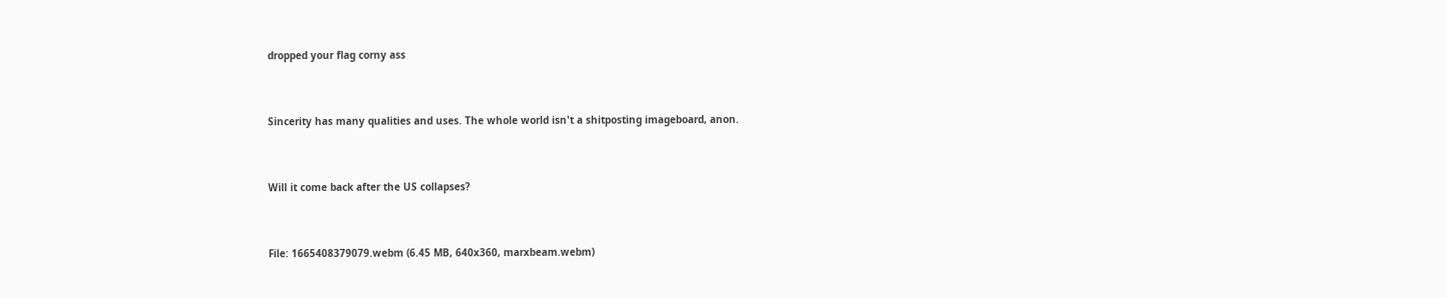dropped your flag corny ass


Sincerity has many qualities and uses. The whole world isn't a shitposting imageboard, anon.


Will it come back after the US collapses?


File: 1665408379079.webm (6.45 MB, 640x360, marxbeam.webm)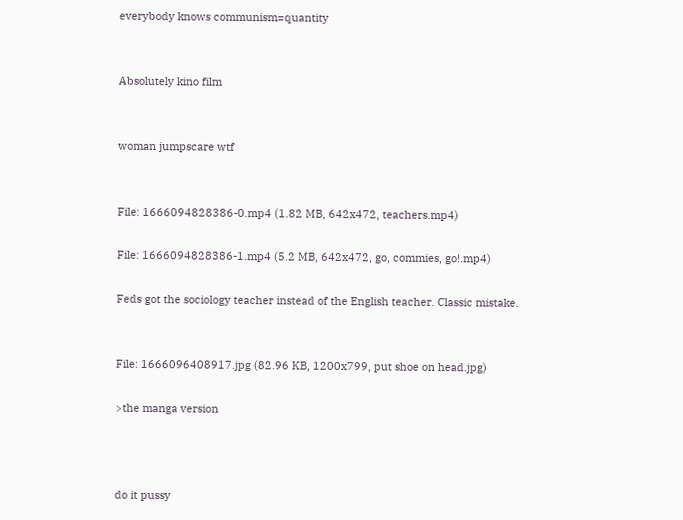everybody knows communism=quantity


Absolutely kino film


woman jumpscare wtf


File: 1666094828386-0.mp4 (1.82 MB, 642x472, teachers.mp4)

File: 1666094828386-1.mp4 (5.2 MB, 642x472, go, commies, go!.mp4)

Feds got the sociology teacher instead of the English teacher. Classic mistake.


File: 1666096408917.jpg (82.96 KB, 1200x799, put shoe on head.jpg)

>the manga version



do it pussy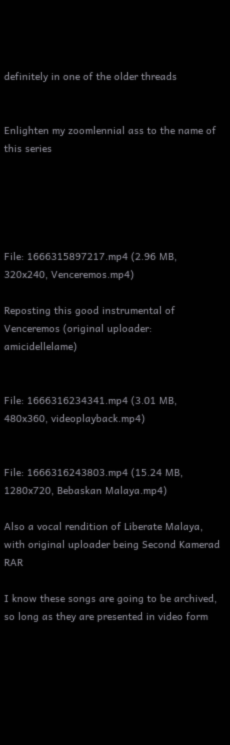definitely in one of the older threads


Enlighten my zoomlennial ass to the name of this series





File: 1666315897217.mp4 (2.96 MB, 320x240, Venceremos.mp4)

Reposting this good instrumental of Venceremos (original uploader: amicidellelame)


File: 1666316234341.mp4 (3.01 MB, 480x360, videoplayback.mp4)


File: 1666316243803.mp4 (15.24 MB, 1280x720, Bebaskan Malaya.mp4)

Also a vocal rendition of Liberate Malaya, with original uploader being Second Kamerad RAR

I know these songs are going to be archived, so long as they are presented in video form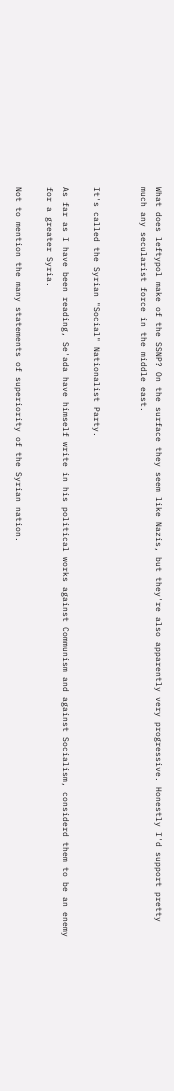What does leftypol make of the SSNP? On the surface they seem like Nazis, but they're also apparently very progressive. Honestly I'd support pretty much any secularist force in the middle east.


It's called the Syrian "Social" Nationalist Party.

As far as I have been reading, Se'ada have himself write in his political works against Communism and against Socialism, considerd them to be an enemy for a greater Syria.

Not to mention the many statements of superiority of the Syrian nation.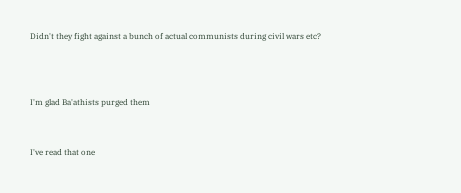Didn't they fight against a bunch of actual communists during civil wars etc?



I'm glad Ba'athists purged them


I've read that one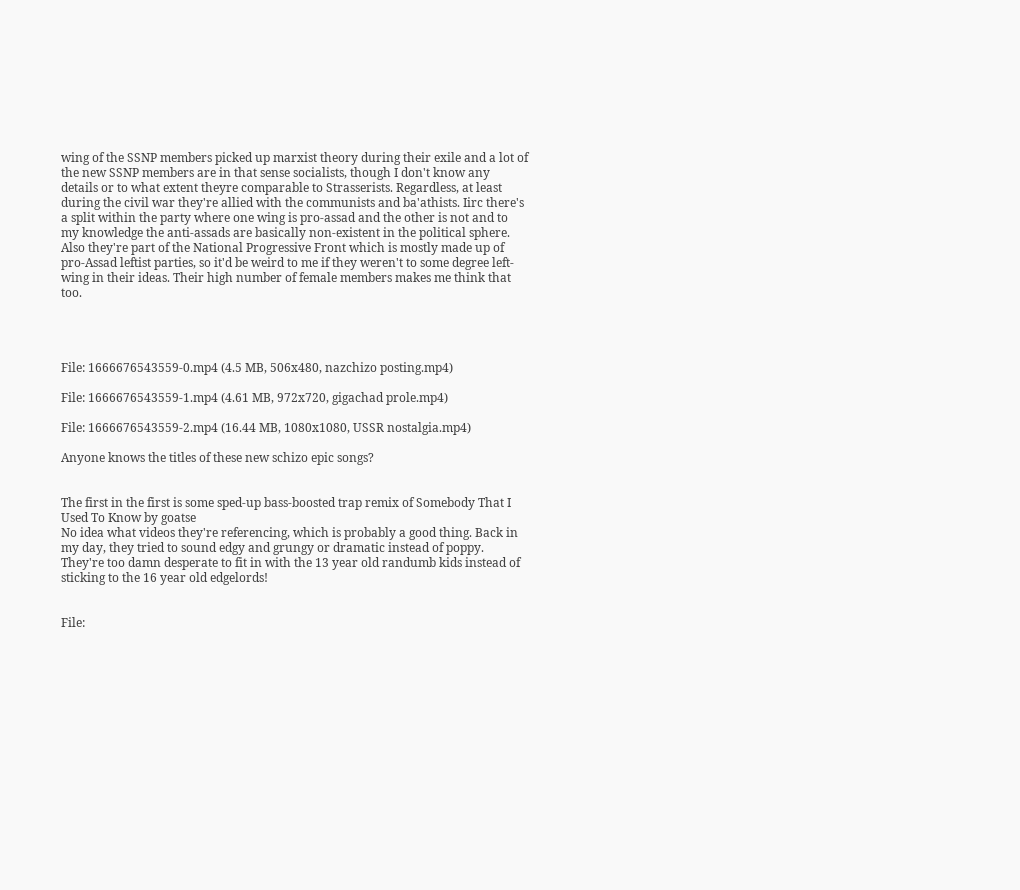wing of the SSNP members picked up marxist theory during their exile and a lot of the new SSNP members are in that sense socialists, though I don't know any details or to what extent theyre comparable to Strasserists. Regardless, at least during the civil war they're allied with the communists and ba'athists. Iirc there's a split within the party where one wing is pro-assad and the other is not and to my knowledge the anti-assads are basically non-existent in the political sphere. Also they're part of the National Progressive Front which is mostly made up of pro-Assad leftist parties, so it'd be weird to me if they weren't to some degree left-wing in their ideas. Their high number of female members makes me think that too.




File: 1666676543559-0.mp4 (4.5 MB, 506x480, nazchizo posting.mp4)

File: 1666676543559-1.mp4 (4.61 MB, 972x720, gigachad prole.mp4)

File: 1666676543559-2.mp4 (16.44 MB, 1080x1080, USSR nostalgia.mp4)

Anyone knows the titles of these new schizo epic songs?


The first in the first is some sped-up bass-boosted trap remix of Somebody That I Used To Know by goatse
No idea what videos they're referencing, which is probably a good thing. Back in my day, they tried to sound edgy and grungy or dramatic instead of poppy. They're too damn desperate to fit in with the 13 year old randumb kids instead of sticking to the 16 year old edgelords!


File: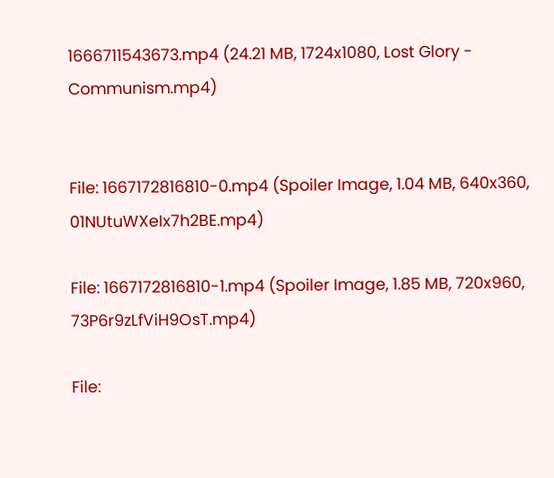1666711543673.mp4 (24.21 MB, 1724x1080, Lost Glory - Communism.mp4)


File: 1667172816810-0.mp4 (Spoiler Image, 1.04 MB, 640x360, 01NUtuWXeIx7h2BE.mp4)

File: 1667172816810-1.mp4 (Spoiler Image, 1.85 MB, 720x960, 73P6r9zLfViH9OsT.mp4)

File: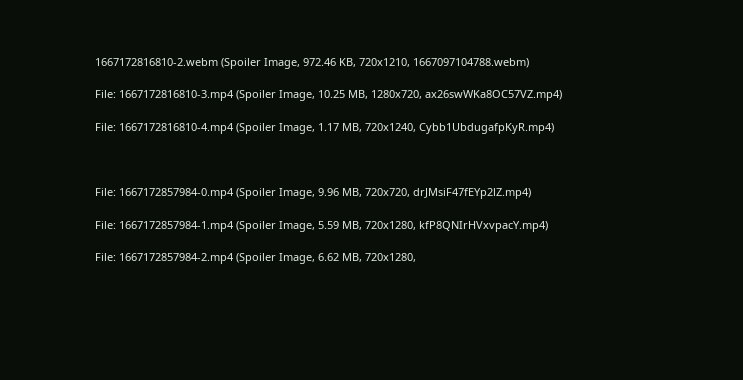1667172816810-2.webm (Spoiler Image, 972.46 KB, 720x1210, 1667097104788.webm)

File: 1667172816810-3.mp4 (Spoiler Image, 10.25 MB, 1280x720, ax26swWKa8OC57VZ.mp4)

File: 1667172816810-4.mp4 (Spoiler Image, 1.17 MB, 720x1240, Cybb1UbdugafpKyR.mp4)



File: 1667172857984-0.mp4 (Spoiler Image, 9.96 MB, 720x720, drJMsiF47fEYp2lZ.mp4)

File: 1667172857984-1.mp4 (Spoiler Image, 5.59 MB, 720x1280, kfP8QNIrHVxvpacY.mp4)

File: 1667172857984-2.mp4 (Spoiler Image, 6.62 MB, 720x1280,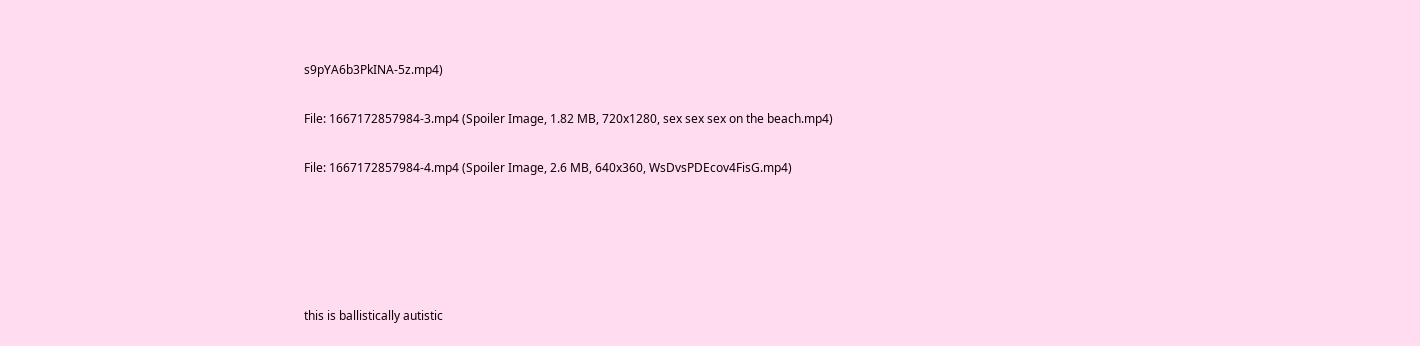s9pYA6b3PkINA-5z.mp4)

File: 1667172857984-3.mp4 (Spoiler Image, 1.82 MB, 720x1280, sex sex sex on the beach.mp4)

File: 1667172857984-4.mp4 (Spoiler Image, 2.6 MB, 640x360, WsDvsPDEcov4FisG.mp4)





this is ballistically autistic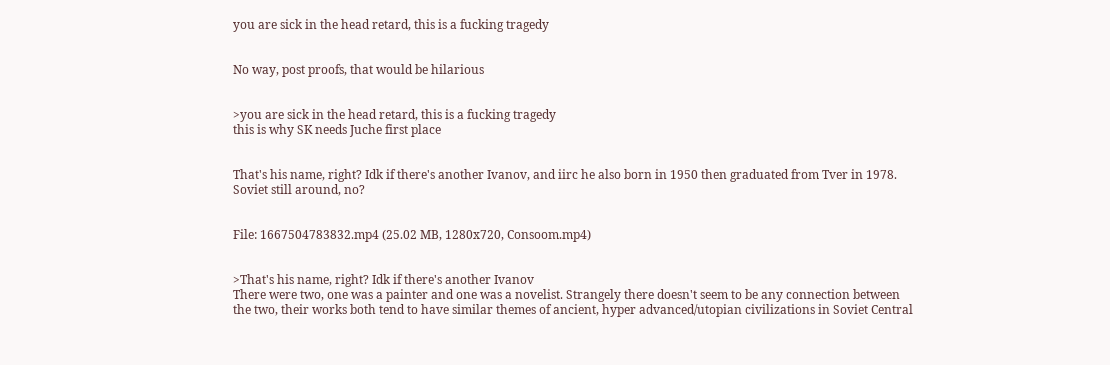you are sick in the head retard, this is a fucking tragedy


No way, post proofs, that would be hilarious


>you are sick in the head retard, this is a fucking tragedy
this is why SK needs Juche first place


That's his name, right? Idk if there's another Ivanov, and iirc he also born in 1950 then graduated from Tver in 1978. Soviet still around, no?


File: 1667504783832.mp4 (25.02 MB, 1280x720, Consoom.mp4)


>That's his name, right? Idk if there's another Ivanov
There were two, one was a painter and one was a novelist. Strangely there doesn't seem to be any connection between the two, their works both tend to have similar themes of ancient, hyper advanced/utopian civilizations in Soviet Central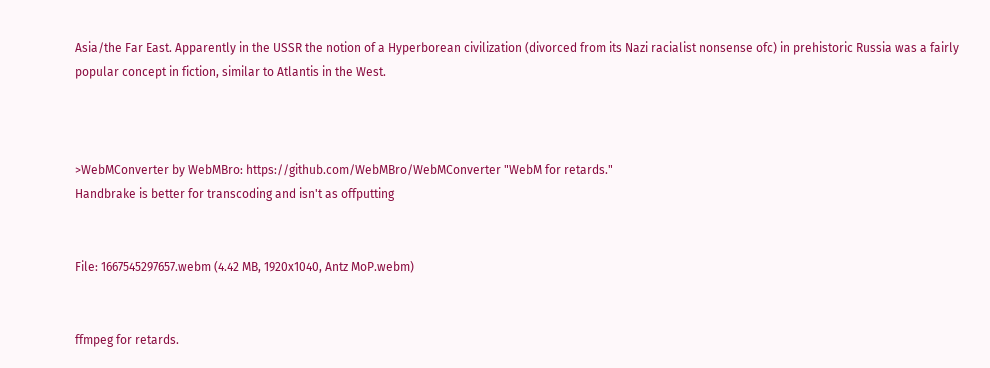Asia/the Far East. Apparently in the USSR the notion of a Hyperborean civilization (divorced from its Nazi racialist nonsense ofc) in prehistoric Russia was a fairly popular concept in fiction, similar to Atlantis in the West.



>WebMConverter by WebMBro: https://github.com/WebMBro/WebMConverter "WebM for retards."
Handbrake is better for transcoding and isn't as offputting


File: 1667545297657.webm (4.42 MB, 1920x1040, Antz MoP.webm)


ffmpeg for retards.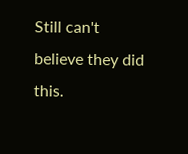Still can't believe they did this.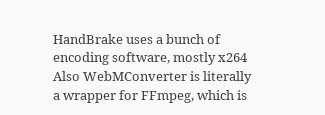HandBrake uses a bunch of encoding software, mostly x264
Also WebMConverter is literally a wrapper for FFmpeg, which is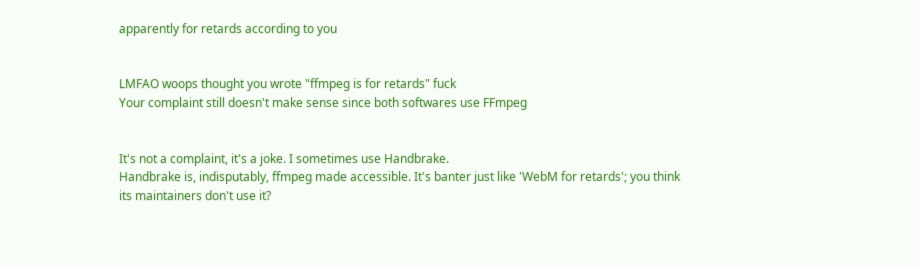apparently for retards according to you


LMFAO woops thought you wrote "ffmpeg is for retards" fuck
Your complaint still doesn't make sense since both softwares use FFmpeg


It's not a complaint, it's a joke. I sometimes use Handbrake.
Handbrake is, indisputably, ffmpeg made accessible. It's banter just like 'WebM for retards'; you think its maintainers don't use it?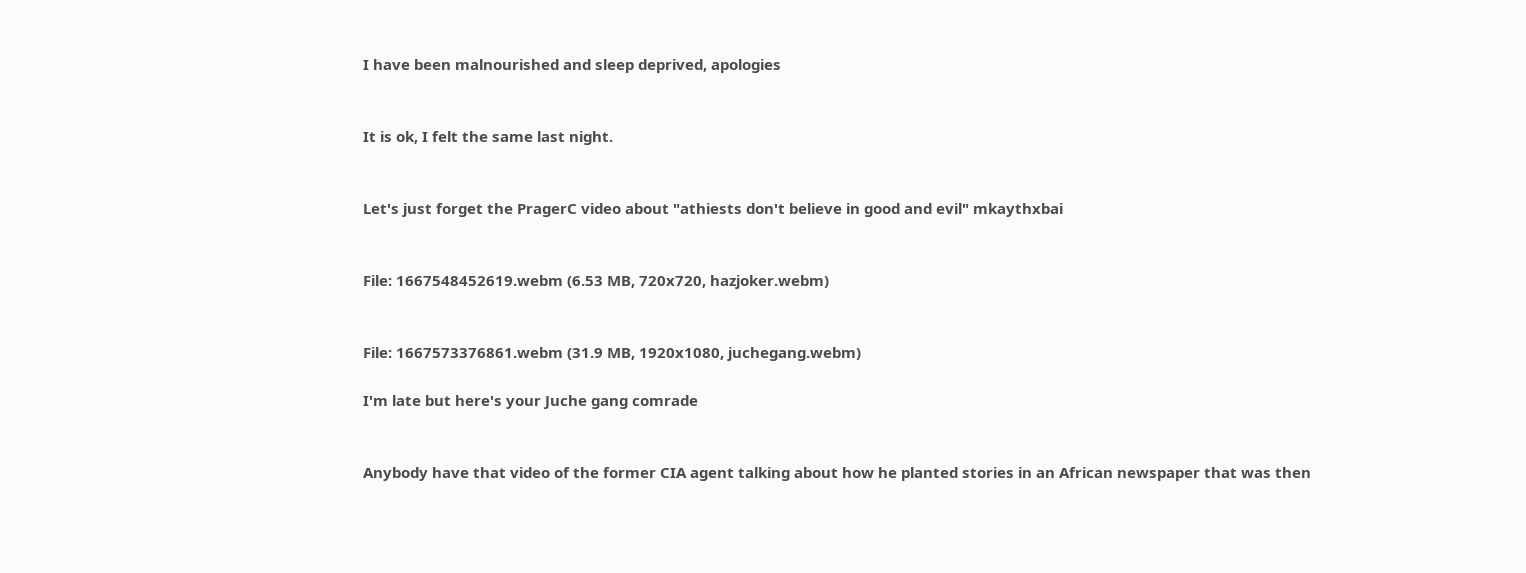I have been malnourished and sleep deprived, apologies


It is ok, I felt the same last night.


Let's just forget the PragerC video about "athiests don't believe in good and evil" mkaythxbai


File: 1667548452619.webm (6.53 MB, 720x720, hazjoker.webm)


File: 1667573376861.webm (31.9 MB, 1920x1080, juchegang.webm)

I'm late but here's your Juche gang comrade


Anybody have that video of the former CIA agent talking about how he planted stories in an African newspaper that was then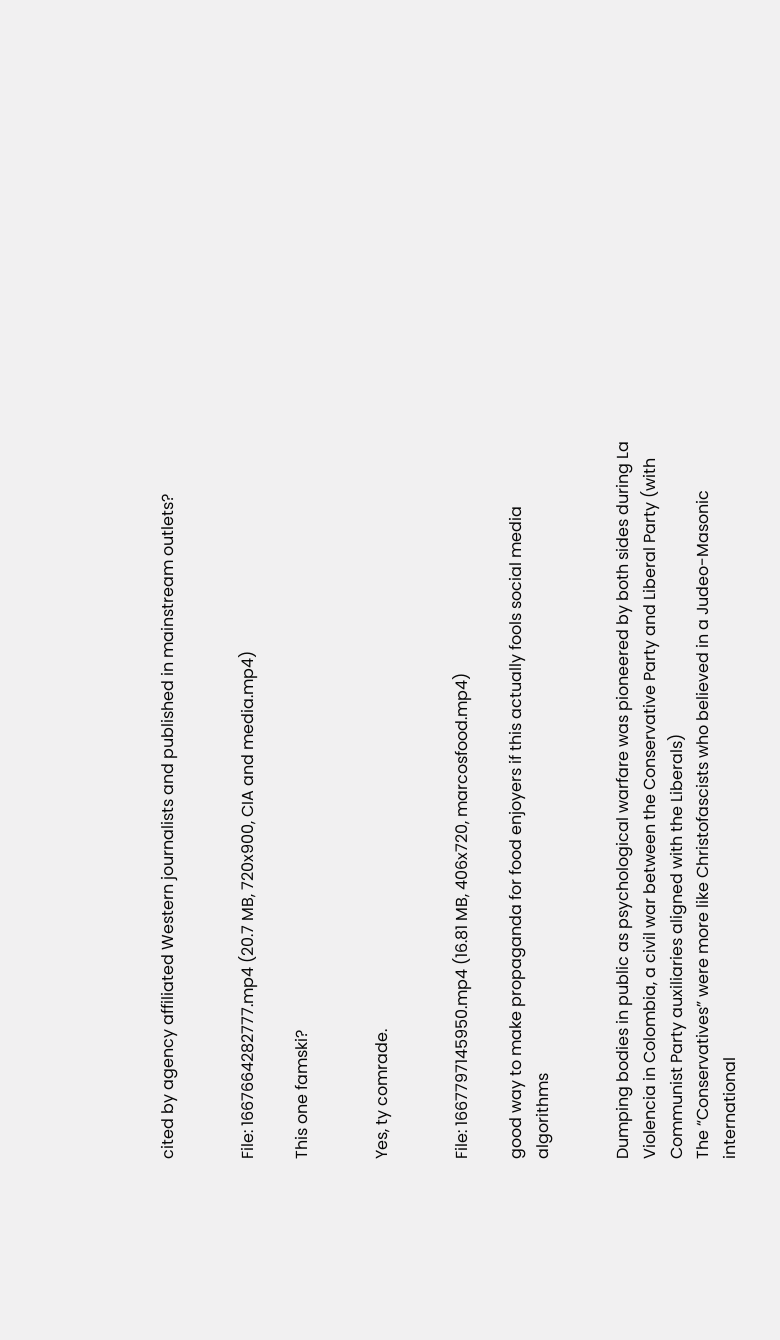cited by agency affiliated Western journalists and published in mainstream outlets?


File: 1667664282777.mp4 (20.7 MB, 720x900, CIA and media.mp4)

This one famski?


Yes, ty comrade.


File: 1667797145950.mp4 (16.81 MB, 406x720, marcosfood.mp4)

good way to make propaganda for food enjoyers if this actually fools social media algorithms


Dumping bodies in public as psychological warfare was pioneered by both sides during La Violencia in Colombia, a civil war between the Conservative Party and Liberal Party (with Communist Party auxiliaries aligned with the Liberals)
The “Conservatives” were more like Christofascists who believed in a Judeo-Masonic international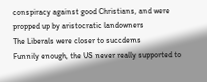conspiracy against good Christians, and were propped up by aristocratic landowners
The Liberals were closer to succdems
Funnily enough, the US never really supported to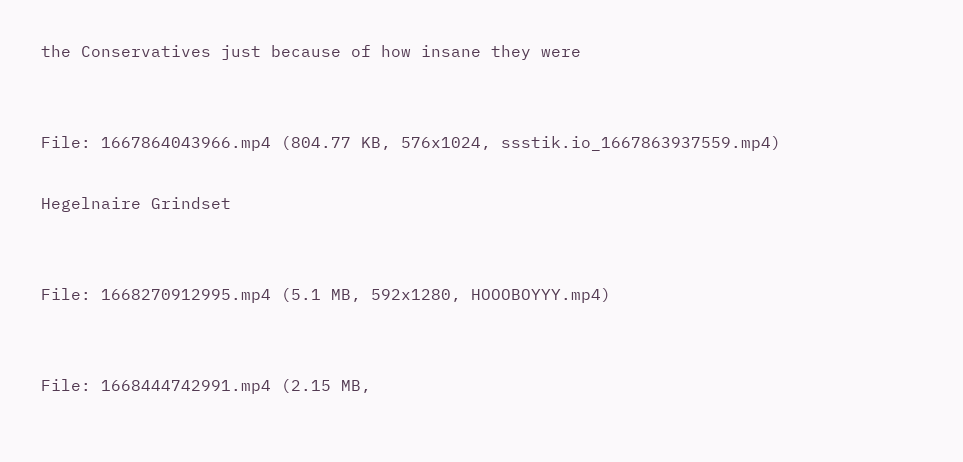the Conservatives just because of how insane they were


File: 1667864043966.mp4 (804.77 KB, 576x1024, ssstik.io_1667863937559.mp4)

Hegelnaire Grindset


File: 1668270912995.mp4 (5.1 MB, 592x1280, HOOOBOYYY.mp4)


File: 1668444742991.mp4 (2.15 MB,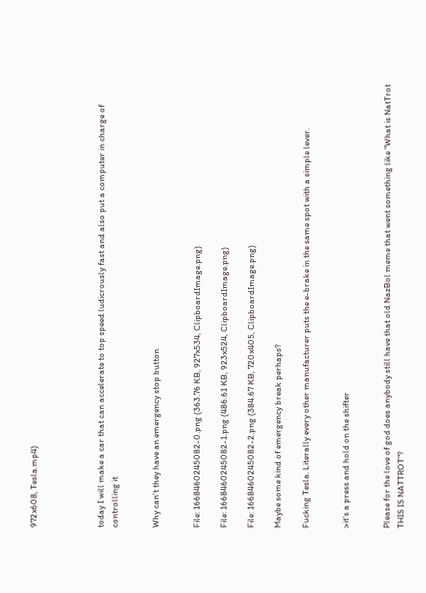972x608, Tesla.mp4)




today I will make a car that can accelerate to top speed ludicrously fast and also put a computer in charge of controlling it


Why can't they have an emergency stop button


File: 1668460245082-0.png (363.76 KB, 927x534, ClipboardImage.png)

File: 1668460245082-1.png (486.61 KB, 923x524, ClipboardImage.png)

File: 1668460245082-2.png (384.67 KB, 720x405, ClipboardImage.png)

Maybe some kind of emergency break perhaps?

Fucking Tesla. Literally every other manufacturer puts the e-brake in the same spot with a simple lever.


>it's a press and hold on the shifter


Please for the love of god does anybody still have that old NazBol meme that went something like "What is NatTrot THIS IS NATTROT"?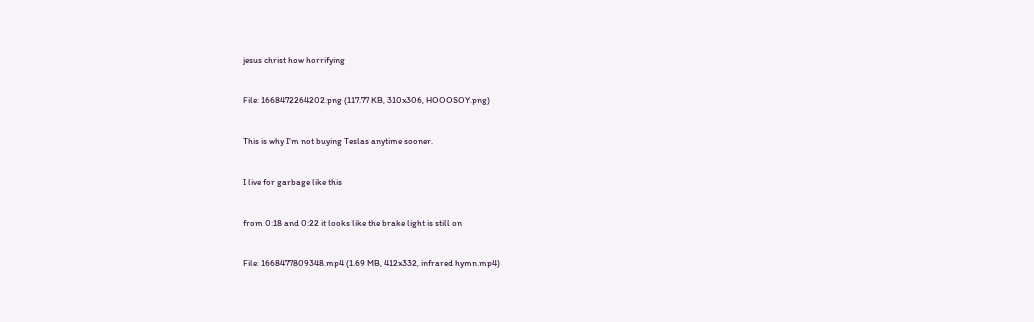jesus christ how horrifying


File: 1668472264202.png (117.77 KB, 310x306, HOOOSOY.png)


This is why I'm not buying Teslas anytime sooner.


I live for garbage like this


from 0:18 and 0:22 it looks like the brake light is still on


File: 1668477809348.mp4 (1.69 MB, 412x332, infrared hymn.mp4)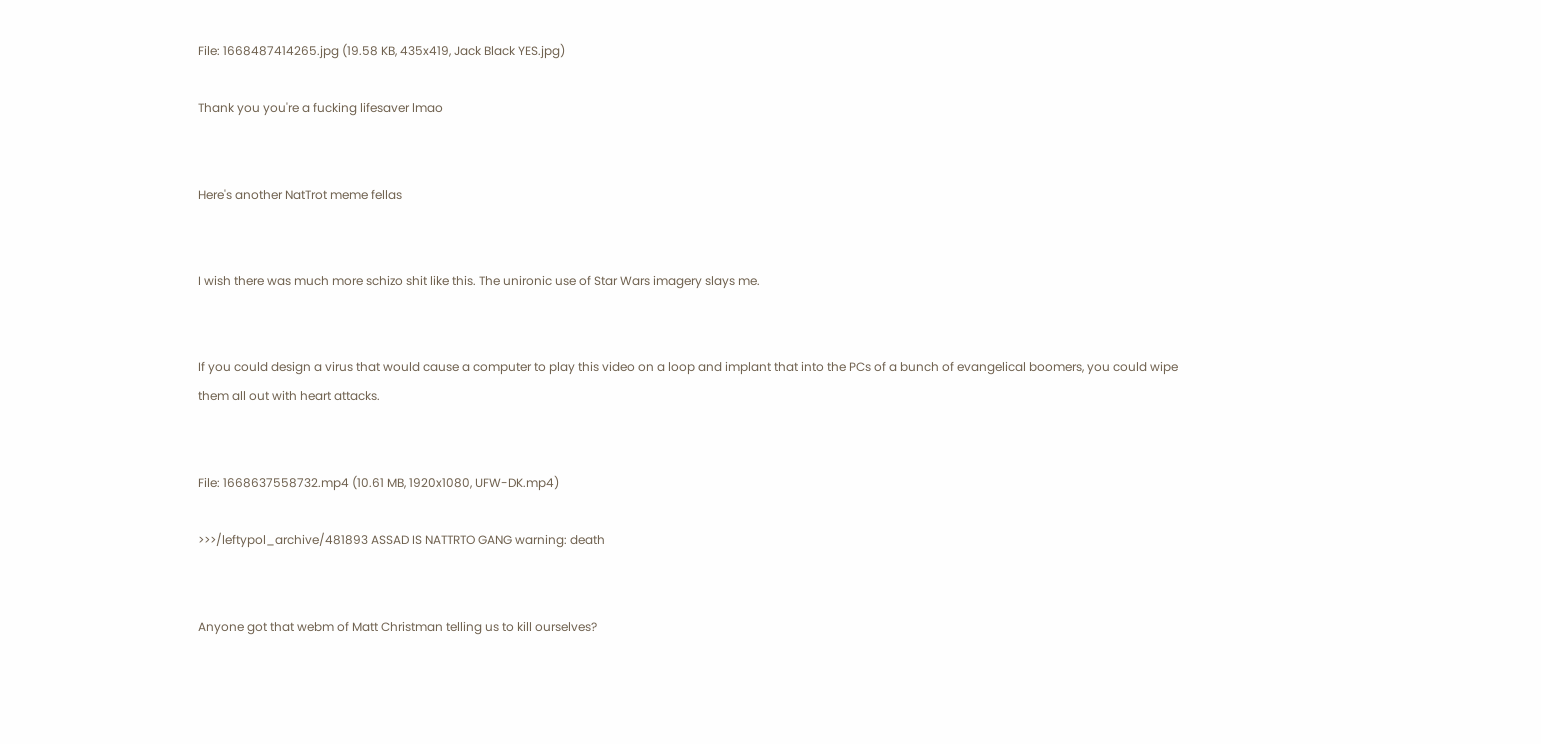File: 1668487414265.jpg (19.58 KB, 435x419, Jack Black YES.jpg)

Thank you you're a fucking lifesaver lmao


Here's another NatTrot meme fellas


I wish there was much more schizo shit like this. The unironic use of Star Wars imagery slays me.


If you could design a virus that would cause a computer to play this video on a loop and implant that into the PCs of a bunch of evangelical boomers, you could wipe them all out with heart attacks.


File: 1668637558732.mp4 (10.61 MB, 1920x1080, UFW-DK.mp4)

>>>/leftypol_archive/481893 ASSAD IS NATTRTO GANG warning: death


Anyone got that webm of Matt Christman telling us to kill ourselves?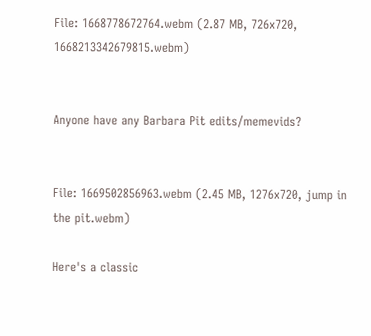File: 1668778672764.webm (2.87 MB, 726x720, 1668213342679815.webm)


Anyone have any Barbara Pit edits/memevids?


File: 1669502856963.webm (2.45 MB, 1276x720, jump in the pit.webm)

Here's a classic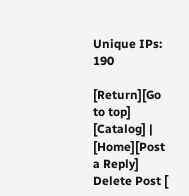Unique IPs: 190

[Return][Go to top] [Catalog] | [Home][Post a Reply]
Delete Post [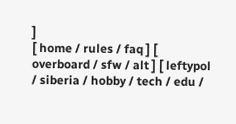]
[ home / rules / faq ] [ overboard / sfw / alt ] [ leftypol / siberia / hobby / tech / edu /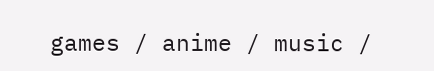games / anime / music /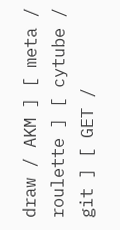draw / AKM ] [ meta / roulette ] [ cytube / git ] [ GET /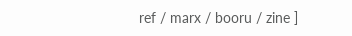ref / marx / booru / zine ]